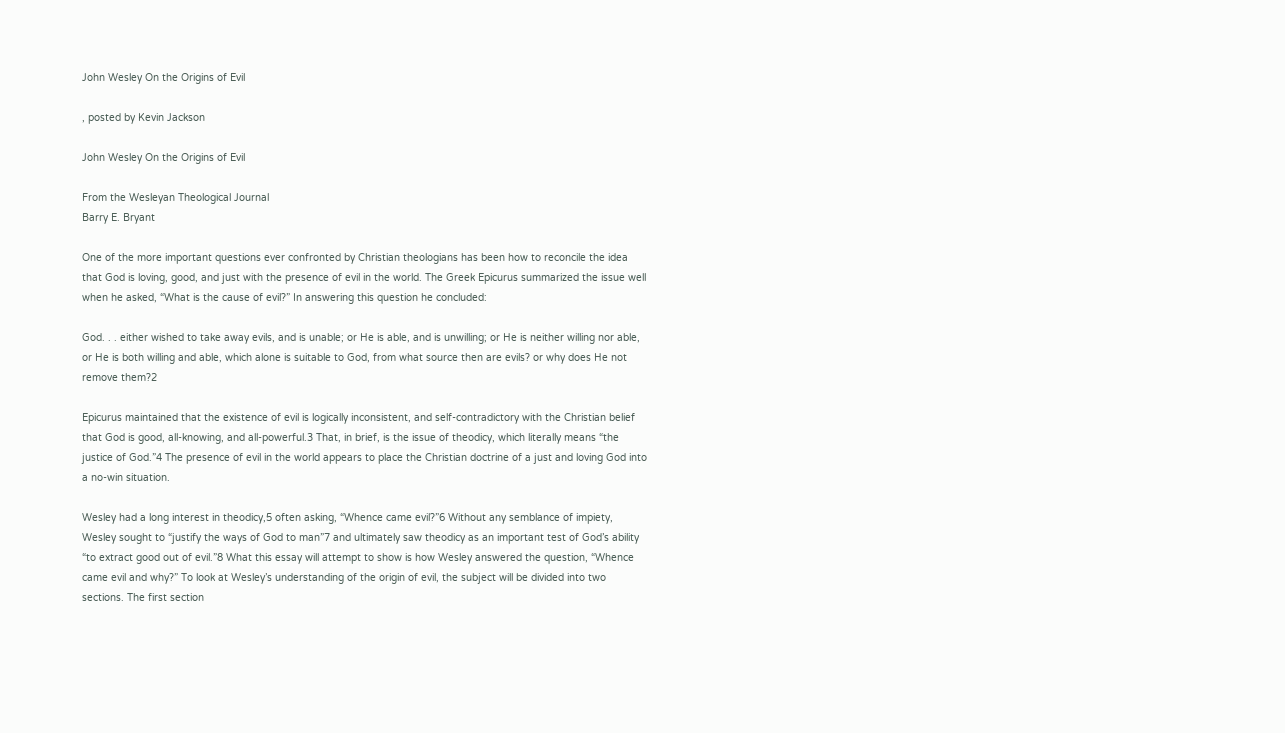John Wesley On the Origins of Evil

, posted by Kevin Jackson

John Wesley On the Origins of Evil

From the Wesleyan Theological Journal
Barry E. Bryant

One of the more important questions ever confronted by Christian theologians has been how to reconcile the idea that God is loving, good, and just with the presence of evil in the world. The Greek Epicurus summarized the issue well when he asked, “What is the cause of evil?” In answering this question he concluded:

God. . . either wished to take away evils, and is unable; or He is able, and is unwilling; or He is neither willing nor able, or He is both willing and able, which alone is suitable to God, from what source then are evils? or why does He not remove them?2

Epicurus maintained that the existence of evil is logically inconsistent, and self-contradictory with the Christian belief that God is good, all-knowing, and all-powerful.3 That, in brief, is the issue of theodicy, which literally means “the justice of God.”4 The presence of evil in the world appears to place the Christian doctrine of a just and loving God into a no-win situation.

Wesley had a long interest in theodicy,5 often asking, “Whence came evil?”6 Without any semblance of impiety, Wesley sought to “justify the ways of God to man”7 and ultimately saw theodicy as an important test of God’s ability “to extract good out of evil.”8 What this essay will attempt to show is how Wesley answered the question, “Whence came evil and why?” To look at Wesley’s understanding of the origin of evil, the subject will be divided into two sections. The first section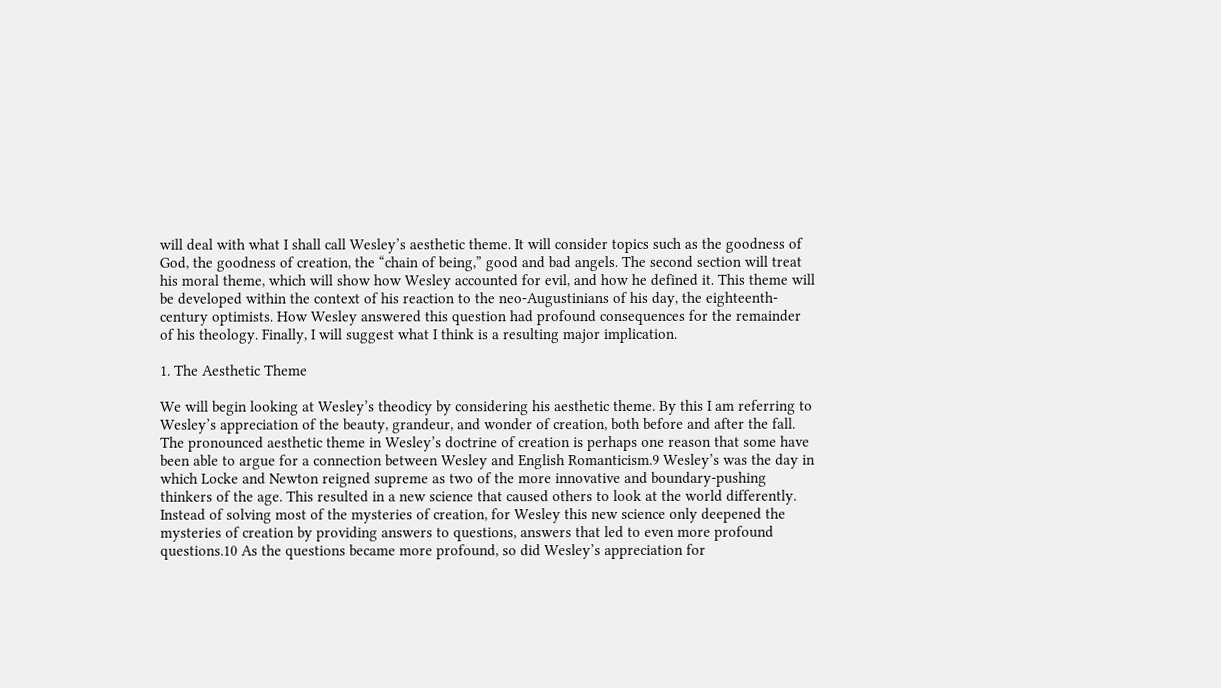will deal with what I shall call Wesley’s aesthetic theme. It will consider topics such as the goodness of God, the goodness of creation, the “chain of being,” good and bad angels. The second section will treat his moral theme, which will show how Wesley accounted for evil, and how he defined it. This theme will be developed within the context of his reaction to the neo-Augustinians of his day, the eighteenth-century optimists. How Wesley answered this question had profound consequences for the remainder of his theology. Finally, I will suggest what I think is a resulting major implication.

1. The Aesthetic Theme

We will begin looking at Wesley’s theodicy by considering his aesthetic theme. By this I am referring to Wesley’s appreciation of the beauty, grandeur, and wonder of creation, both before and after the fall. The pronounced aesthetic theme in Wesley’s doctrine of creation is perhaps one reason that some have been able to argue for a connection between Wesley and English Romanticism.9 Wesley’s was the day in which Locke and Newton reigned supreme as two of the more innovative and boundary-pushing thinkers of the age. This resulted in a new science that caused others to look at the world differently. Instead of solving most of the mysteries of creation, for Wesley this new science only deepened the mysteries of creation by providing answers to questions, answers that led to even more profound questions.10 As the questions became more profound, so did Wesley’s appreciation for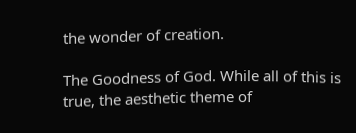the wonder of creation.

The Goodness of God. While all of this is true, the aesthetic theme of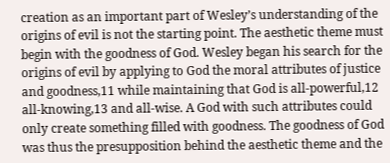creation as an important part of Wesley’s understanding of the origins of evil is not the starting point. The aesthetic theme must begin with the goodness of God. Wesley began his search for the origins of evil by applying to God the moral attributes of justice and goodness,11 while maintaining that God is all-powerful,12 all-knowing,13 and all-wise. A God with such attributes could only create something filled with goodness. The goodness of God was thus the presupposition behind the aesthetic theme and the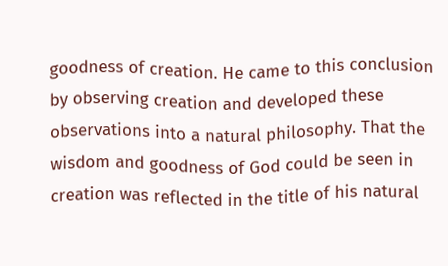goodness of creation. He came to this conclusion by observing creation and developed these observations into a natural philosophy. That the wisdom and goodness of God could be seen in creation was reflected in the title of his natural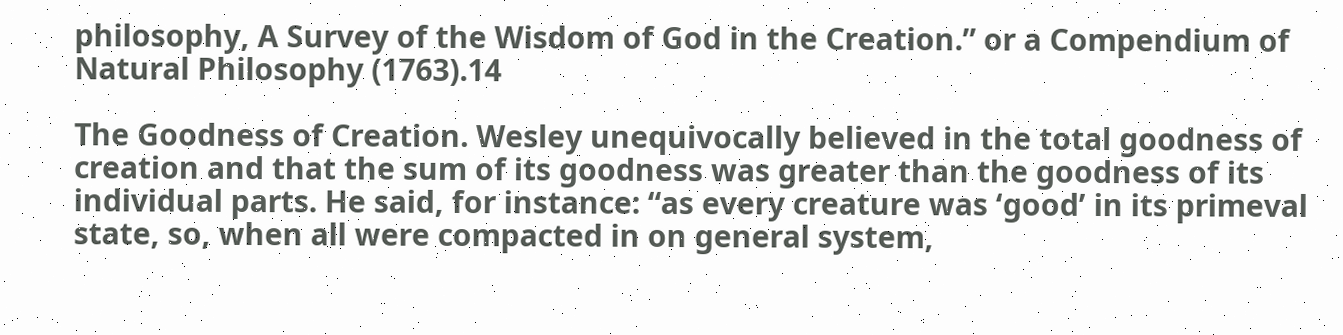philosophy, A Survey of the Wisdom of God in the Creation.” or a Compendium of Natural Philosophy (1763).14

The Goodness of Creation. Wesley unequivocally believed in the total goodness of creation and that the sum of its goodness was greater than the goodness of its individual parts. He said, for instance: “as every creature was ‘good’ in its primeval state, so, when all were compacted in on general system,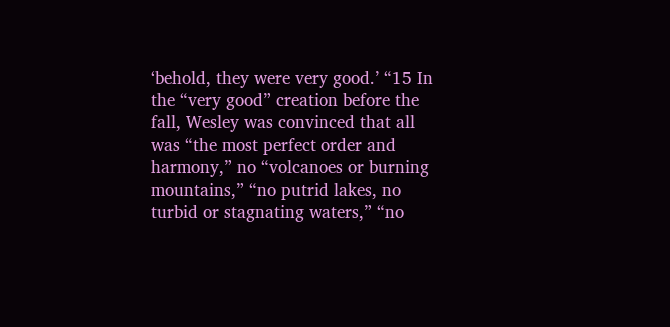‘behold, they were very good.’ “15 In the “very good” creation before the fall, Wesley was convinced that all was “the most perfect order and harmony,” no “volcanoes or burning mountains,” “no putrid lakes, no turbid or stagnating waters,” “no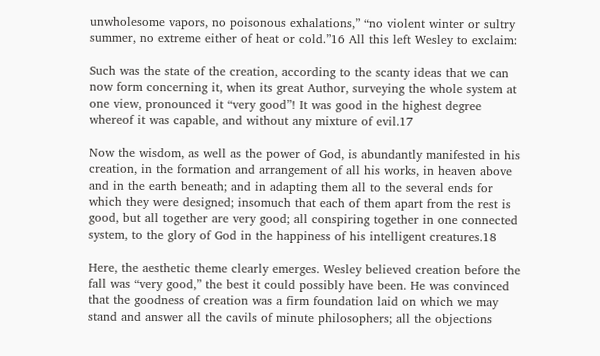unwholesome vapors, no poisonous exhalations,” “no violent winter or sultry summer, no extreme either of heat or cold.”16 All this left Wesley to exclaim:

Such was the state of the creation, according to the scanty ideas that we can now form concerning it, when its great Author, surveying the whole system at one view, pronounced it “very good”! It was good in the highest degree whereof it was capable, and without any mixture of evil.17

Now the wisdom, as well as the power of God, is abundantly manifested in his creation, in the formation and arrangement of all his works, in heaven above and in the earth beneath; and in adapting them all to the several ends for which they were designed; insomuch that each of them apart from the rest is good, but all together are very good; all conspiring together in one connected system, to the glory of God in the happiness of his intelligent creatures.18

Here, the aesthetic theme clearly emerges. Wesley believed creation before the fall was “very good,” the best it could possibly have been. He was convinced that the goodness of creation was a firm foundation laid on which we may stand and answer all the cavils of minute philosophers; all the objections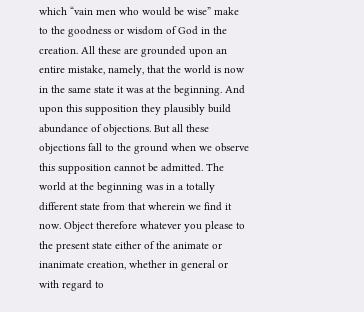which “vain men who would be wise” make to the goodness or wisdom of God in the creation. All these are grounded upon an entire mistake, namely, that the world is now in the same state it was at the beginning. And upon this supposition they plausibly build abundance of objections. But all these objections fall to the ground when we observe this supposition cannot be admitted. The world at the beginning was in a totally different state from that wherein we find it now. Object therefore whatever you please to the present state either of the animate or inanimate creation, whether in general or with regard to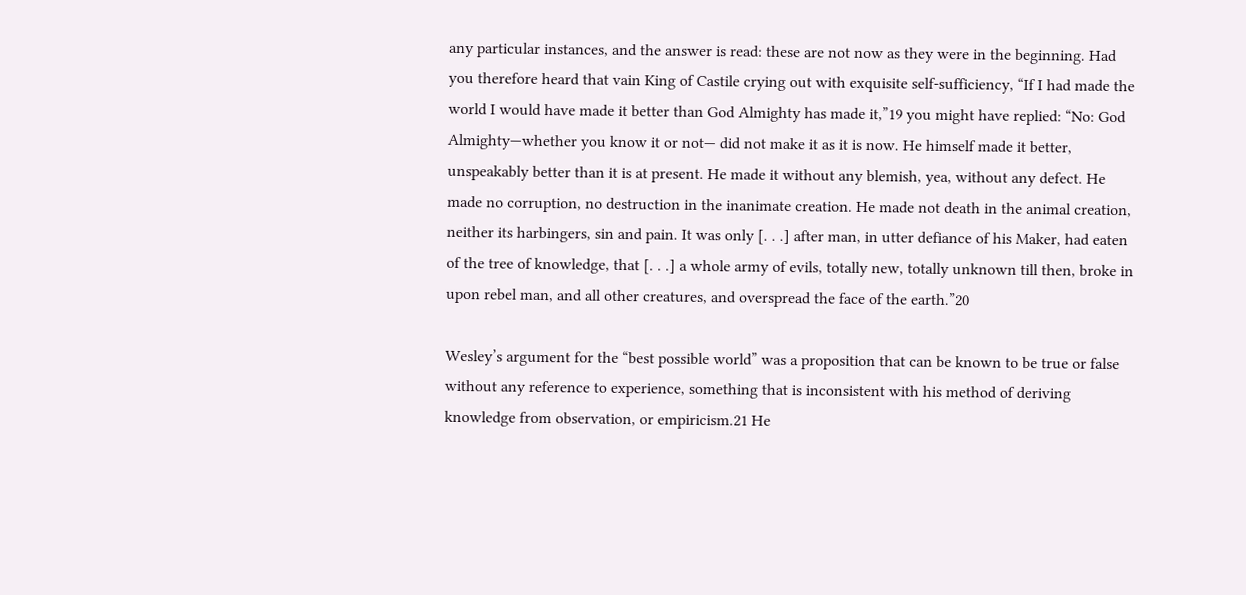any particular instances, and the answer is read: these are not now as they were in the beginning. Had you therefore heard that vain King of Castile crying out with exquisite self-sufficiency, “If I had made the world I would have made it better than God Almighty has made it,”19 you might have replied: “No: God Almighty—whether you know it or not— did not make it as it is now. He himself made it better, unspeakably better than it is at present. He made it without any blemish, yea, without any defect. He made no corruption, no destruction in the inanimate creation. He made not death in the animal creation, neither its harbingers, sin and pain. It was only [. . .] after man, in utter defiance of his Maker, had eaten of the tree of knowledge, that [. . .] a whole army of evils, totally new, totally unknown till then, broke in upon rebel man, and all other creatures, and overspread the face of the earth.”20

Wesley’s argument for the “best possible world” was a proposition that can be known to be true or false without any reference to experience, something that is inconsistent with his method of deriving knowledge from observation, or empiricism.21 He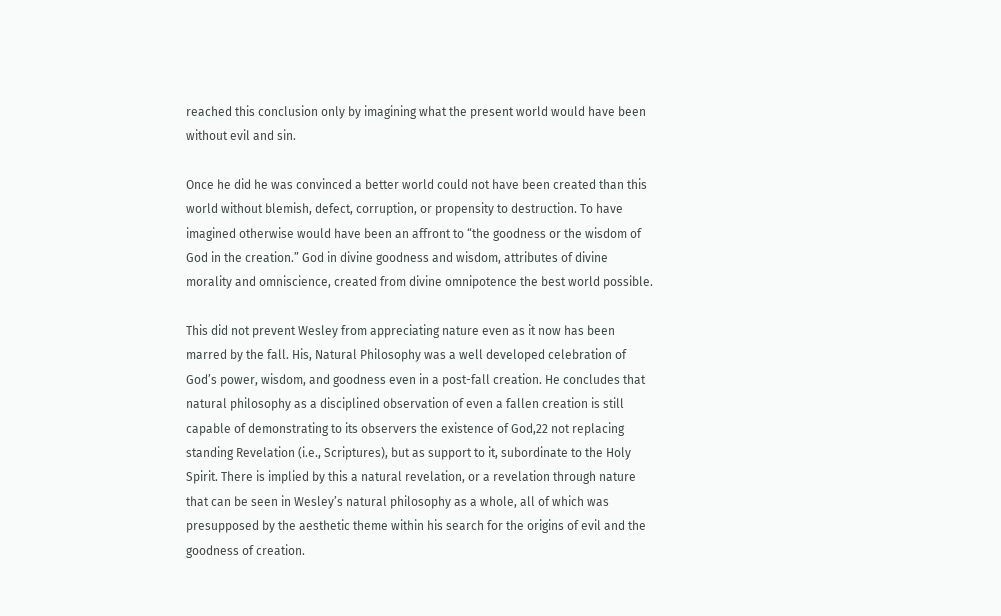reached this conclusion only by imagining what the present world would have been without evil and sin.

Once he did he was convinced a better world could not have been created than this world without blemish, defect, corruption, or propensity to destruction. To have imagined otherwise would have been an affront to “the goodness or the wisdom of God in the creation.” God in divine goodness and wisdom, attributes of divine morality and omniscience, created from divine omnipotence the best world possible.

This did not prevent Wesley from appreciating nature even as it now has been marred by the fall. His, Natural Philosophy was a well developed celebration of God’s power, wisdom, and goodness even in a post-fall creation. He concludes that natural philosophy as a disciplined observation of even a fallen creation is still capable of demonstrating to its observers the existence of God,22 not replacing standing Revelation (i.e., Scriptures), but as support to it, subordinate to the Holy Spirit. There is implied by this a natural revelation, or a revelation through nature that can be seen in Wesley’s natural philosophy as a whole, all of which was presupposed by the aesthetic theme within his search for the origins of evil and the goodness of creation.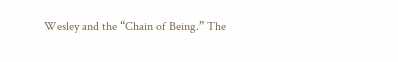Wesley and the “Chain of Being.” The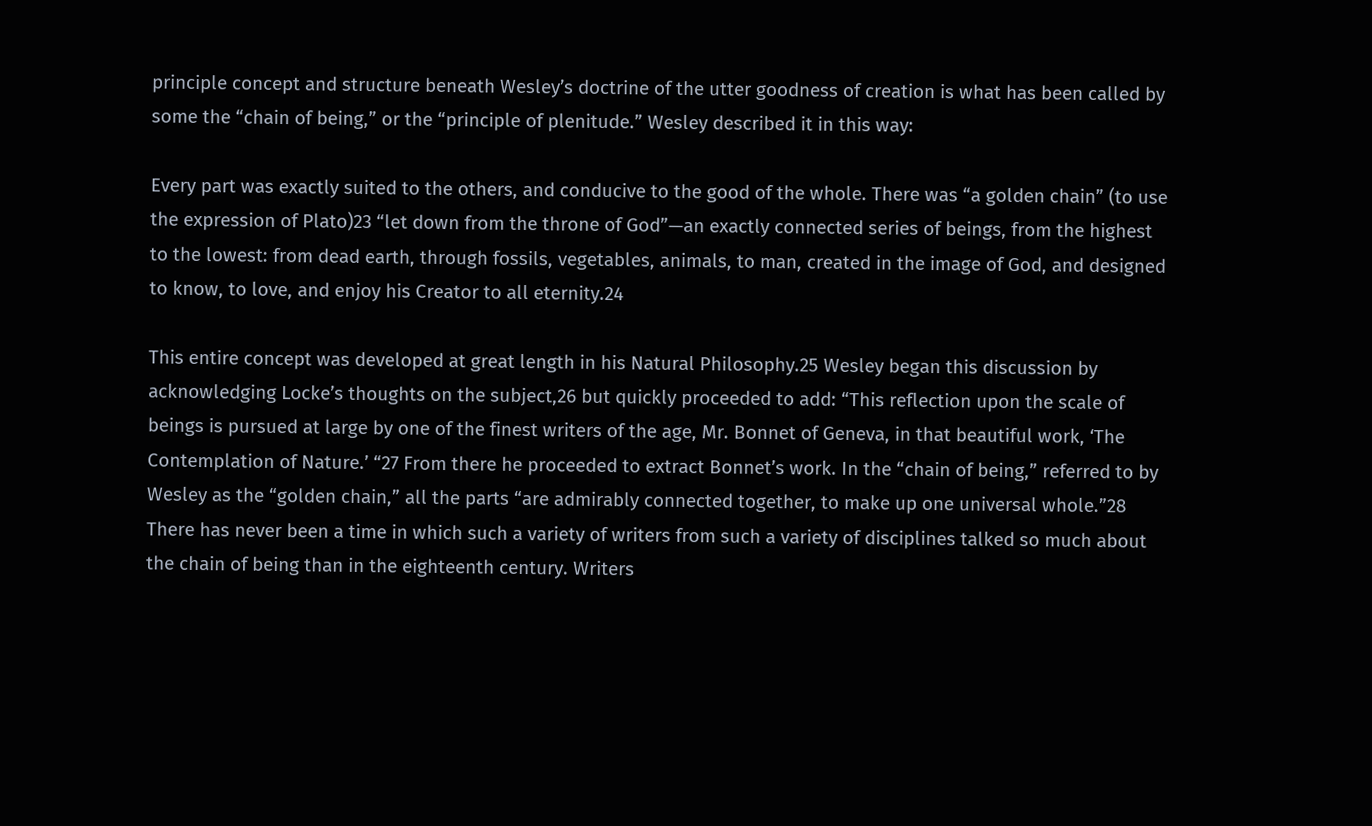principle concept and structure beneath Wesley’s doctrine of the utter goodness of creation is what has been called by some the “chain of being,” or the “principle of plenitude.” Wesley described it in this way:

Every part was exactly suited to the others, and conducive to the good of the whole. There was “a golden chain” (to use the expression of Plato)23 “let down from the throne of God”—an exactly connected series of beings, from the highest to the lowest: from dead earth, through fossils, vegetables, animals, to man, created in the image of God, and designed to know, to love, and enjoy his Creator to all eternity.24

This entire concept was developed at great length in his Natural Philosophy.25 Wesley began this discussion by acknowledging Locke’s thoughts on the subject,26 but quickly proceeded to add: “This reflection upon the scale of beings is pursued at large by one of the finest writers of the age, Mr. Bonnet of Geneva, in that beautiful work, ‘The Contemplation of Nature.’ “27 From there he proceeded to extract Bonnet’s work. In the “chain of being,” referred to by Wesley as the “golden chain,” all the parts “are admirably connected together, to make up one universal whole.”28 There has never been a time in which such a variety of writers from such a variety of disciplines talked so much about the chain of being than in the eighteenth century. Writers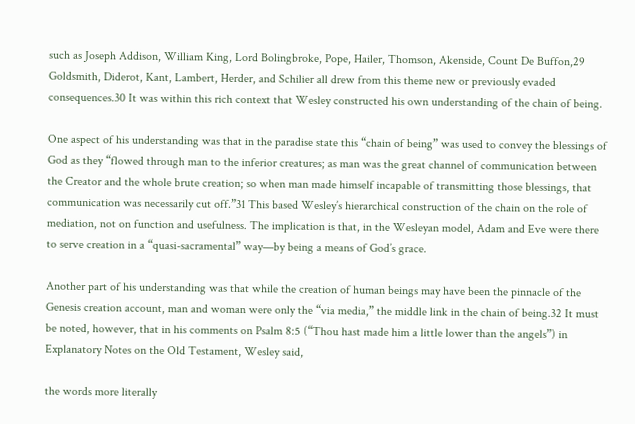such as Joseph Addison, William King, Lord Bolingbroke, Pope, Hailer, Thomson, Akenside, Count De Buffon,29 Goldsmith, Diderot, Kant, Lambert, Herder, and Schilier all drew from this theme new or previously evaded consequences.30 It was within this rich context that Wesley constructed his own understanding of the chain of being.

One aspect of his understanding was that in the paradise state this “chain of being” was used to convey the blessings of God as they “flowed through man to the inferior creatures; as man was the great channel of communication between the Creator and the whole brute creation; so when man made himself incapable of transmitting those blessings, that communication was necessarily cut off.”31 This based Wesley’s hierarchical construction of the chain on the role of mediation, not on function and usefulness. The implication is that, in the Wesleyan model, Adam and Eve were there to serve creation in a “quasi-sacramental” way—by being a means of God’s grace.

Another part of his understanding was that while the creation of human beings may have been the pinnacle of the Genesis creation account, man and woman were only the “via media,” the middle link in the chain of being.32 It must be noted, however, that in his comments on Psalm 8:5 (“Thou hast made him a little lower than the angels”) in Explanatory Notes on the Old Testament, Wesley said,

the words more literally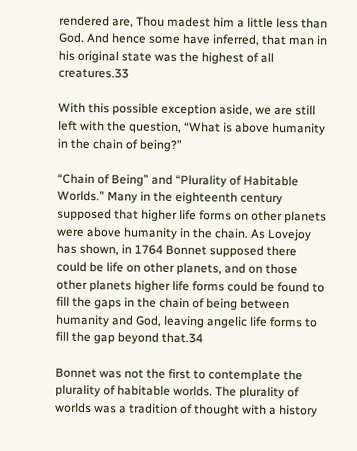rendered are, Thou madest him a little less than God. And hence some have inferred, that man in his original state was the highest of all creatures.33

With this possible exception aside, we are still left with the question, “What is above humanity in the chain of being?”

“Chain of Being” and “Plurality of Habitable Worlds.” Many in the eighteenth century supposed that higher life forms on other planets were above humanity in the chain. As Lovejoy has shown, in 1764 Bonnet supposed there could be life on other planets, and on those other planets higher life forms could be found to fill the gaps in the chain of being between humanity and God, leaving angelic life forms to fill the gap beyond that.34

Bonnet was not the first to contemplate the plurality of habitable worlds. The plurality of worlds was a tradition of thought with a history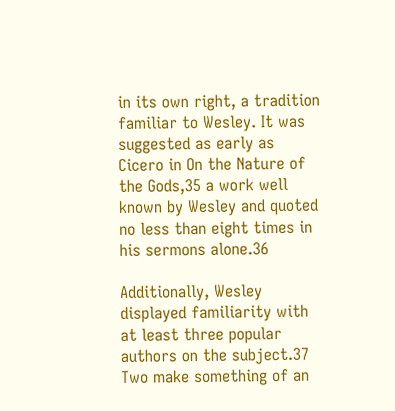in its own right, a tradition familiar to Wesley. It was suggested as early as Cicero in On the Nature of the Gods,35 a work well known by Wesley and quoted no less than eight times in his sermons alone.36

Additionally, Wesley displayed familiarity with at least three popular authors on the subject.37 Two make something of an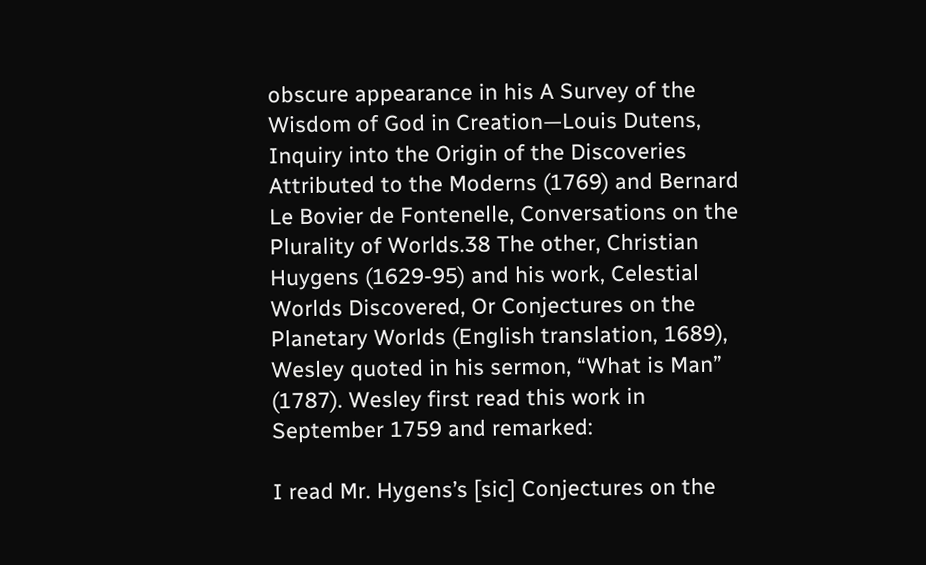obscure appearance in his A Survey of the Wisdom of God in Creation—Louis Dutens, Inquiry into the Origin of the Discoveries Attributed to the Moderns (1769) and Bernard Le Bovier de Fontenelle, Conversations on the Plurality of Worlds.38 The other, Christian Huygens (1629-95) and his work, Celestial Worlds Discovered, Or Conjectures on the Planetary Worlds (English translation, 1689), Wesley quoted in his sermon, “What is Man” (1787). Wesley first read this work in September 1759 and remarked:

I read Mr. Hygens’s [sic] Conjectures on the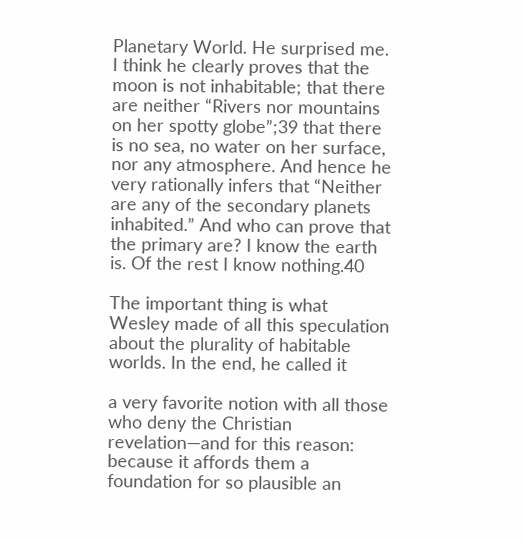Planetary World. He surprised me. I think he clearly proves that the moon is not inhabitable; that there are neither “Rivers nor mountains on her spotty globe”;39 that there is no sea, no water on her surface, nor any atmosphere. And hence he very rationally infers that “Neither are any of the secondary planets inhabited.” And who can prove that the primary are? I know the earth is. Of the rest I know nothing.40

The important thing is what Wesley made of all this speculation about the plurality of habitable worlds. In the end, he called it

a very favorite notion with all those who deny the Christian revelation—and for this reason: because it affords them a foundation for so plausible an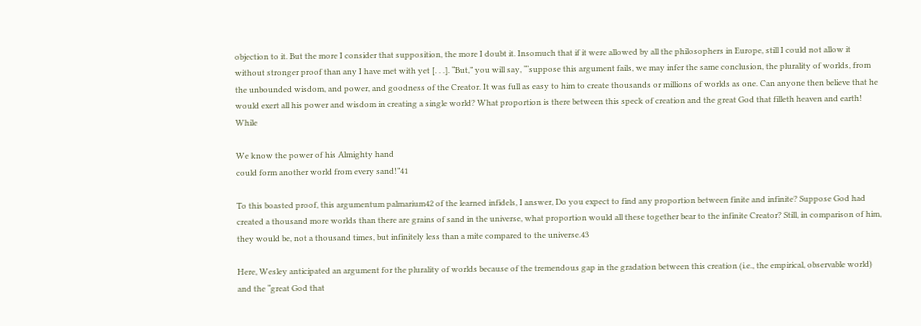objection to it. But the more I consider that supposition, the more I doubt it. Insomuch that if it were allowed by all the philosophers in Europe, still I could not allow it without stronger proof than any I have met with yet [. . .]. “But,” you will say, “‘suppose this argument fails, we may infer the same conclusion, the plurality of worlds, from the unbounded wisdom, and power, and goodness of the Creator. It was full as easy to him to create thousands or millions of worlds as one. Can anyone then believe that he would exert all his power and wisdom in creating a single world? What proportion is there between this speck of creation and the great God that filleth heaven and earth! While

We know the power of his Almighty hand
could form another world from every sand!”41

To this boasted proof, this argumentum palmarium42 of the learned infidels, I answer, Do you expect to find any proportion between finite and infinite? Suppose God had created a thousand more worlds than there are grains of sand in the universe, what proportion would all these together bear to the infinite Creator? Still, in comparison of him, they would be, not a thousand times, but infinitely less than a mite compared to the universe.43

Here, Wesley anticipated an argument for the plurality of worlds because of the tremendous gap in the gradation between this creation (i.e., the empirical, observable world) and the “great God that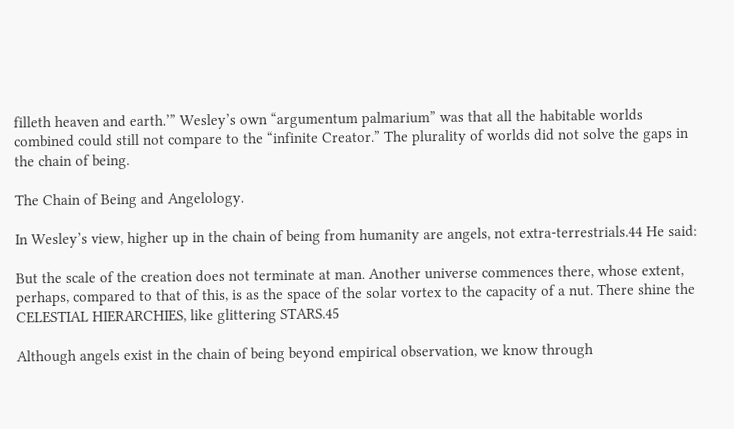filleth heaven and earth.’” Wesley’s own “argumentum palmarium” was that all the habitable worlds combined could still not compare to the “infinite Creator.” The plurality of worlds did not solve the gaps in the chain of being.

The Chain of Being and Angelology.

In Wesley’s view, higher up in the chain of being from humanity are angels, not extra-terrestrials.44 He said:

But the scale of the creation does not terminate at man. Another universe commences there, whose extent, perhaps, compared to that of this, is as the space of the solar vortex to the capacity of a nut. There shine the CELESTIAL HIERARCHIES, like glittering STARS.45

Although angels exist in the chain of being beyond empirical observation, we know through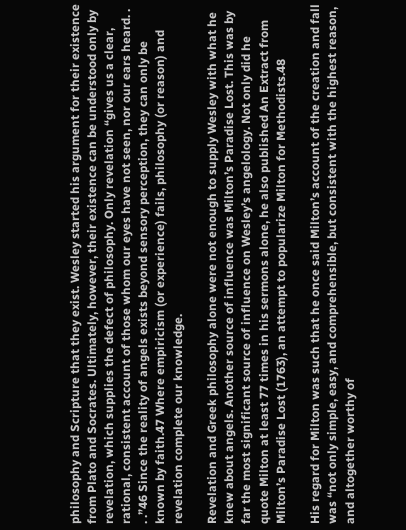philosophy and Scripture that they exist. Wesley started his argument for their existence from Plato and Socrates. Ultimately, however, their existence can be understood only by revelation, which supplies the defect of philosophy. Only revelation “gives us a clear, rational, consistent account of those whom our eyes have not seen, nor our ears heard. . . .”46 Since the reality of angels exists beyond sensory perception, they can only be known by faith.47 Where empiricism (or experience) fails, philosophy (or reason) and revelation complete our knowledge.

Revelation and Greek philosophy alone were not enough to supply Wesley with what he knew about angels. Another source of influence was Milton’s Paradise Lost. This was by far the most significant source of influence on Wesley’s angelology. Not only did he quote Milton at least 77 times in his sermons alone, he also published An Extract from Milton’s Paradise Lost (1763), an attempt to popularize Milton for Methodists.48

His regard for Milton was such that he once said Milton’s account of the creation and fall was “not only simple, easy, and comprehensible, but consistent with the highest reason, and altogether worthy of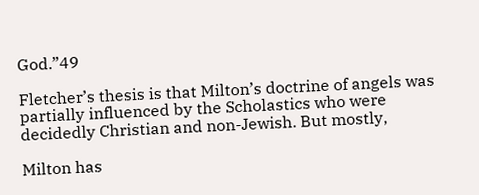God.”49

Fletcher’s thesis is that Milton’s doctrine of angels was partially influenced by the Scholastics who were decidedly Christian and non-Jewish. But mostly,

Milton has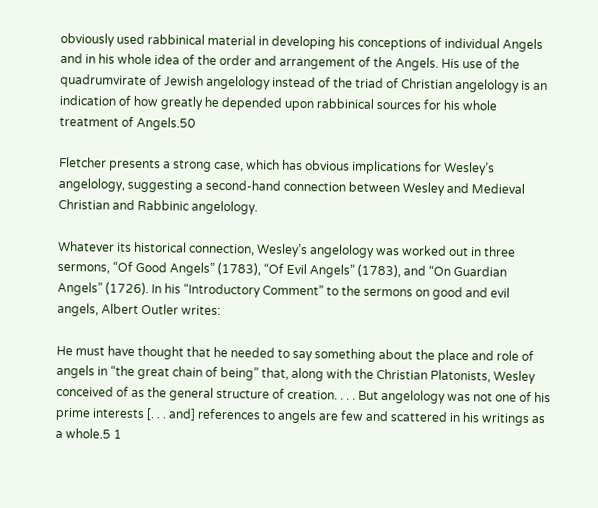obviously used rabbinical material in developing his conceptions of individual Angels and in his whole idea of the order and arrangement of the Angels. His use of the quadrumvirate of Jewish angelology instead of the triad of Christian angelology is an indication of how greatly he depended upon rabbinical sources for his whole treatment of Angels.50

Fletcher presents a strong case, which has obvious implications for Wesley’s angelology, suggesting a second-hand connection between Wesley and Medieval Christian and Rabbinic angelology.

Whatever its historical connection, Wesley’s angelology was worked out in three sermons, “Of Good Angels” (1783), “Of Evil Angels” (1783), and “On Guardian Angels” (1726). In his “Introductory Comment” to the sermons on good and evil angels, Albert Outler writes:

He must have thought that he needed to say something about the place and role of angels in “the great chain of being” that, along with the Christian Platonists, Wesley conceived of as the general structure of creation. . . . But angelology was not one of his prime interests [. . . and] references to angels are few and scattered in his writings as a whole.5 1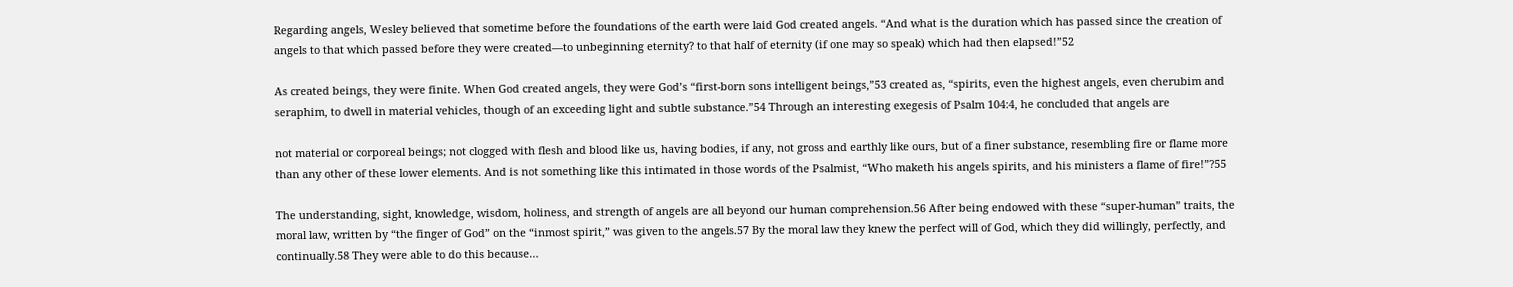Regarding angels, Wesley believed that sometime before the foundations of the earth were laid God created angels. “And what is the duration which has passed since the creation of angels to that which passed before they were created—to unbeginning eternity? to that half of eternity (if one may so speak) which had then elapsed!”52

As created beings, they were finite. When God created angels, they were God’s “first-born sons intelligent beings,”53 created as, “spirits, even the highest angels, even cherubim and seraphim, to dwell in material vehicles, though of an exceeding light and subtle substance.”54 Through an interesting exegesis of Psalm 104:4, he concluded that angels are

not material or corporeal beings; not clogged with flesh and blood like us, having bodies, if any, not gross and earthly like ours, but of a finer substance, resembling fire or flame more than any other of these lower elements. And is not something like this intimated in those words of the Psalmist, “Who maketh his angels spirits, and his ministers a flame of fire!”?55

The understanding, sight, knowledge, wisdom, holiness, and strength of angels are all beyond our human comprehension.56 After being endowed with these “super-human” traits, the moral law, written by “the finger of God” on the “inmost spirit,” was given to the angels.57 By the moral law they knew the perfect will of God, which they did willingly, perfectly, and continually.58 They were able to do this because…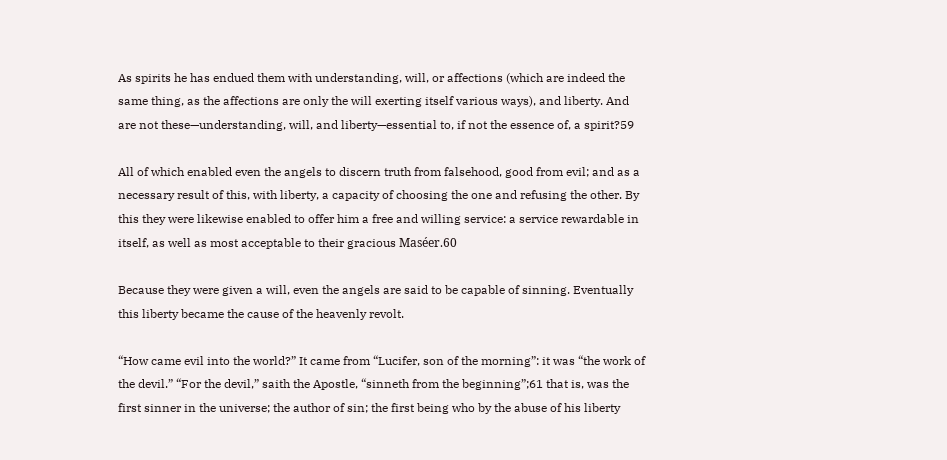As spirits he has endued them with understanding, will, or affections (which are indeed the same thing, as the affections are only the will exerting itself various ways), and liberty. And are not these—understanding, will, and liberty—essential to, if not the essence of, a spirit?59

All of which enabled even the angels to discern truth from falsehood, good from evil; and as a necessary result of this, with liberty, a capacity of choosing the one and refusing the other. By this they were likewise enabled to offer him a free and willing service: a service rewardable in itself, as well as most acceptable to their gracious Maséer.60

Because they were given a will, even the angels are said to be capable of sinning. Eventually this liberty became the cause of the heavenly revolt.

“How came evil into the world?” It came from “Lucifer, son of the morning”: it was “the work of the devil.” “For the devil,” saith the Apostle, “sinneth from the beginning”;61 that is, was the first sinner in the universe; the author of sin; the first being who by the abuse of his liberty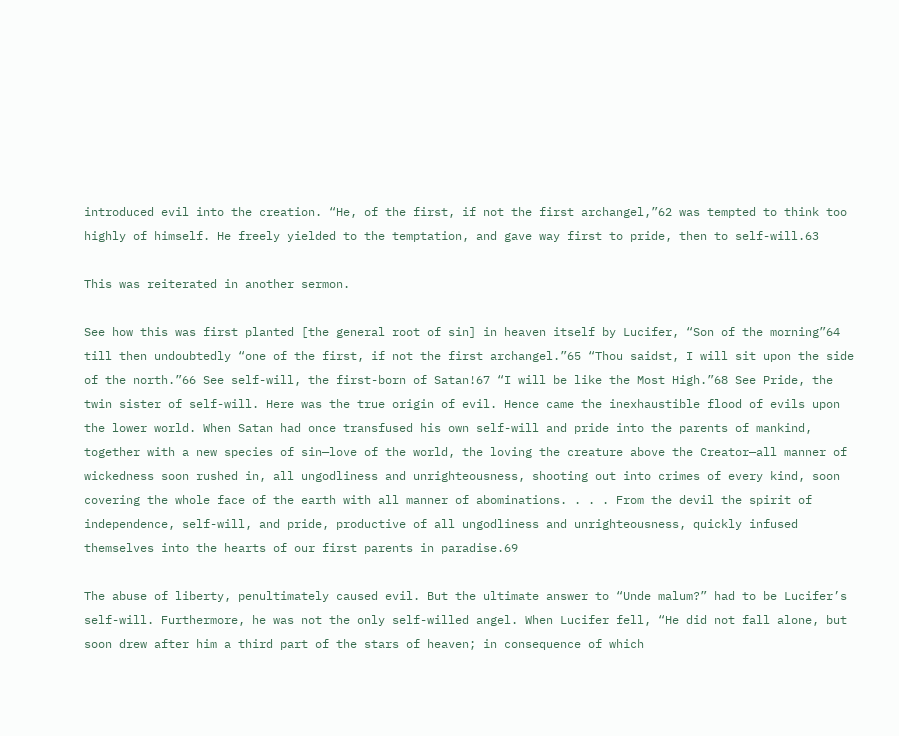introduced evil into the creation. “He, of the first, if not the first archangel,”62 was tempted to think too highly of himself. He freely yielded to the temptation, and gave way first to pride, then to self-will.63

This was reiterated in another sermon.

See how this was first planted [the general root of sin] in heaven itself by Lucifer, “Son of the morning”64 till then undoubtedly “one of the first, if not the first archangel.”65 “Thou saidst, I will sit upon the side of the north.”66 See self-will, the first-born of Satan!67 “I will be like the Most High.”68 See Pride, the twin sister of self-will. Here was the true origin of evil. Hence came the inexhaustible flood of evils upon the lower world. When Satan had once transfused his own self-will and pride into the parents of mankind, together with a new species of sin—love of the world, the loving the creature above the Creator—all manner of wickedness soon rushed in, all ungodliness and unrighteousness, shooting out into crimes of every kind, soon covering the whole face of the earth with all manner of abominations. . . . From the devil the spirit of independence, self-will, and pride, productive of all ungodliness and unrighteousness, quickly infused themselves into the hearts of our first parents in paradise.69

The abuse of liberty, penultimately caused evil. But the ultimate answer to “Unde malum?” had to be Lucifer’s self-will. Furthermore, he was not the only self-willed angel. When Lucifer fell, “He did not fall alone, but soon drew after him a third part of the stars of heaven; in consequence of which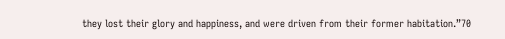they lost their glory and happiness, and were driven from their former habitation.”70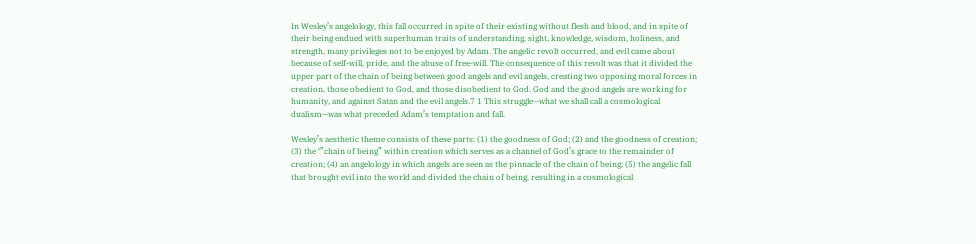In Wesley’s angelology, this fall occurred in spite of their existing without flesh and blood, and in spite of their being endued with superhuman traits of understanding, sight, knowledge, wisdom, holiness, and strength, many privileges not to be enjoyed by Adam. The angelic revolt occurred, and evil came about because of self-will, pride, and the abuse of free-will. The consequence of this revolt was that it divided the upper part of the chain of being between good angels and evil angels, creating two opposing moral forces in creation, those obedient to God, and those disobedient to God. God and the good angels are working for humanity, and against Satan and the evil angels.7 1 This struggle—what we shall call a cosmological dualism—was what preceded Adam’s temptation and fall.

Wesley’s aesthetic theme consists of these parts: (1) the goodness of God; (2) and the goodness of creation; (3) the ‘”chain of being” within creation which serves as a channel of God’s grace to the remainder of creation; (4) an angelology in which angels are seen as the pinnacle of the chain of being; (5) the angelic fall that brought evil into the world and divided the chain of being, resulting in a cosmological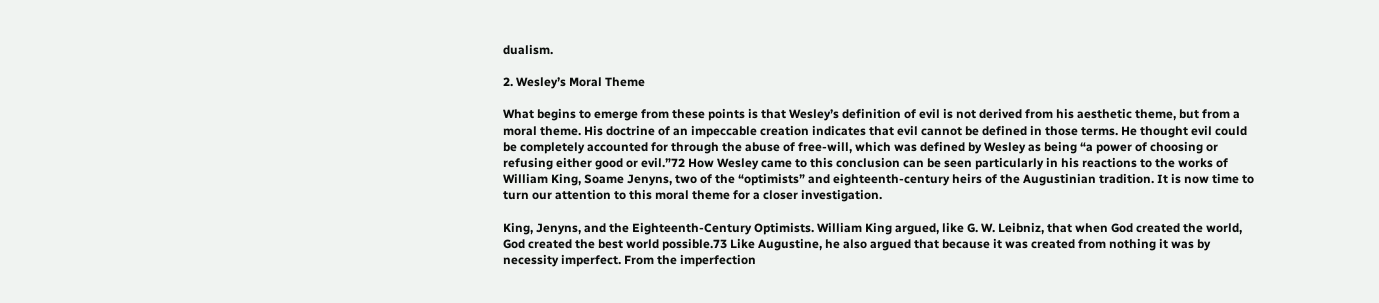dualism.

2. Wesley’s Moral Theme

What begins to emerge from these points is that Wesley’s definition of evil is not derived from his aesthetic theme, but from a moral theme. His doctrine of an impeccable creation indicates that evil cannot be defined in those terms. He thought evil could be completely accounted for through the abuse of free-will, which was defined by Wesley as being “a power of choosing or refusing either good or evil.”72 How Wesley came to this conclusion can be seen particularly in his reactions to the works of William King, Soame Jenyns, two of the “optimists” and eighteenth-century heirs of the Augustinian tradition. It is now time to turn our attention to this moral theme for a closer investigation.

King, Jenyns, and the Eighteenth-Century Optimists. William King argued, like G. W. Leibniz, that when God created the world, God created the best world possible.73 Like Augustine, he also argued that because it was created from nothing it was by necessity imperfect. From the imperfection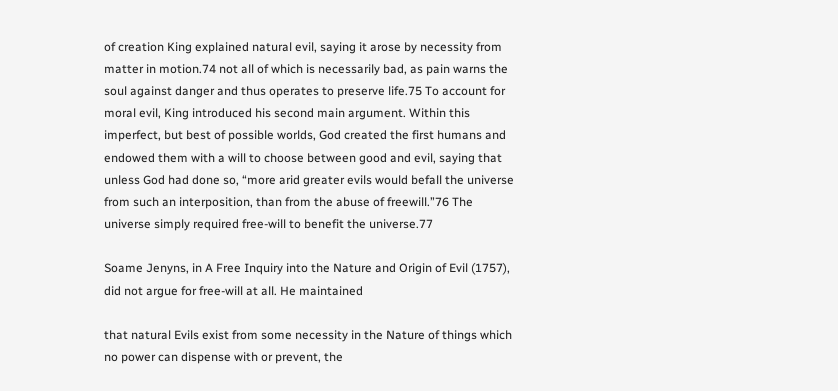of creation King explained natural evil, saying it arose by necessity from matter in motion.74 not all of which is necessarily bad, as pain warns the soul against danger and thus operates to preserve life.75 To account for moral evil, King introduced his second main argument. Within this imperfect, but best of possible worlds, God created the first humans and endowed them with a will to choose between good and evil, saying that unless God had done so, “more arid greater evils would befall the universe from such an interposition, than from the abuse of freewill.”76 The universe simply required free-will to benefit the universe.77

Soame Jenyns, in A Free Inquiry into the Nature and Origin of Evil (1757), did not argue for free-will at all. He maintained

that natural Evils exist from some necessity in the Nature of things which no power can dispense with or prevent, the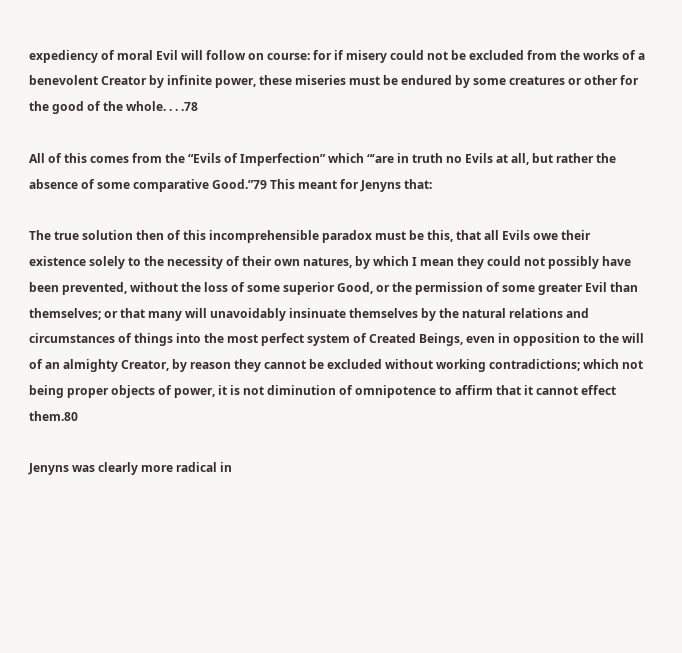expediency of moral Evil will follow on course: for if misery could not be excluded from the works of a benevolent Creator by infinite power, these miseries must be endured by some creatures or other for the good of the whole. . . .78

All of this comes from the “Evils of Imperfection” which “‘are in truth no Evils at all, but rather the absence of some comparative Good.”79 This meant for Jenyns that:

The true solution then of this incomprehensible paradox must be this, that all Evils owe their existence solely to the necessity of their own natures, by which I mean they could not possibly have been prevented, without the loss of some superior Good, or the permission of some greater Evil than themselves; or that many will unavoidably insinuate themselves by the natural relations and circumstances of things into the most perfect system of Created Beings, even in opposition to the will of an almighty Creator, by reason they cannot be excluded without working contradictions; which not being proper objects of power, it is not diminution of omnipotence to affirm that it cannot effect them.80

Jenyns was clearly more radical in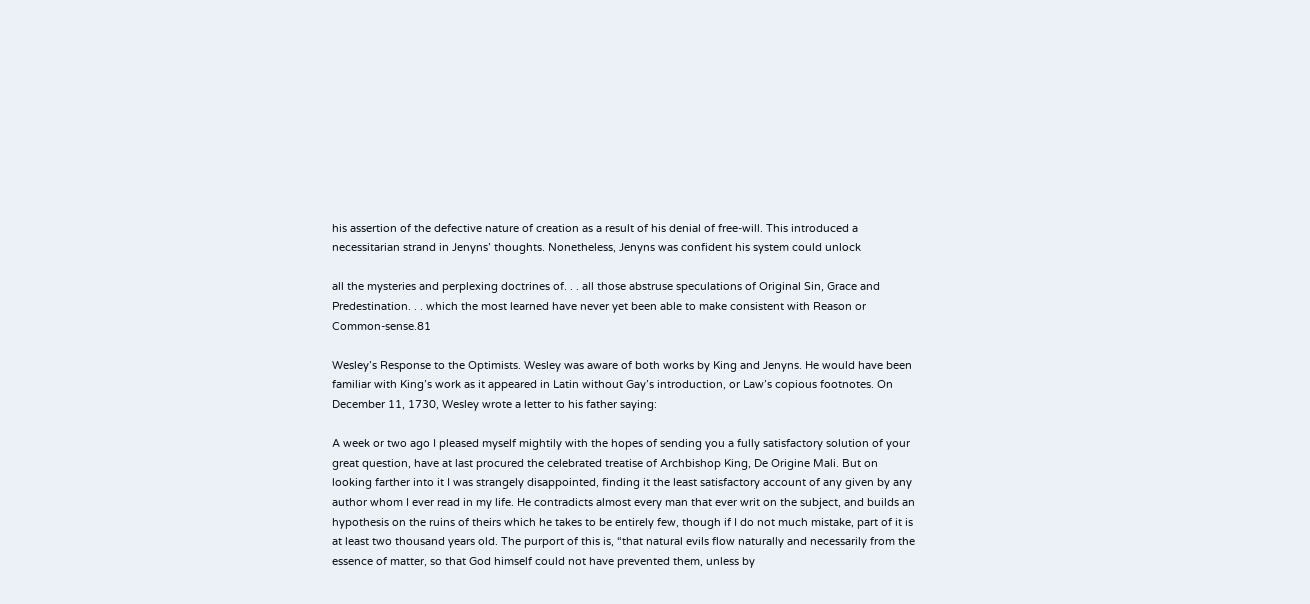his assertion of the defective nature of creation as a result of his denial of free-will. This introduced a necessitarian strand in Jenyns’ thoughts. Nonetheless, Jenyns was confident his system could unlock

all the mysteries and perplexing doctrines of. . . all those abstruse speculations of Original Sin, Grace and Predestination. . . which the most learned have never yet been able to make consistent with Reason or Common-sense.81

Wesley’s Response to the Optimists. Wesley was aware of both works by King and Jenyns. He would have been familiar with King’s work as it appeared in Latin without Gay’s introduction, or Law’s copious footnotes. On December 11, 1730, Wesley wrote a letter to his father saying:

A week or two ago I pleased myself mightily with the hopes of sending you a fully satisfactory solution of your great question, have at last procured the celebrated treatise of Archbishop King, De Origine Mali. But on looking farther into it I was strangely disappointed, finding it the least satisfactory account of any given by any author whom I ever read in my life. He contradicts almost every man that ever writ on the subject, and builds an hypothesis on the ruins of theirs which he takes to be entirely few, though if I do not much mistake, part of it is at least two thousand years old. The purport of this is, “that natural evils flow naturally and necessarily from the essence of matter, so that God himself could not have prevented them, unless by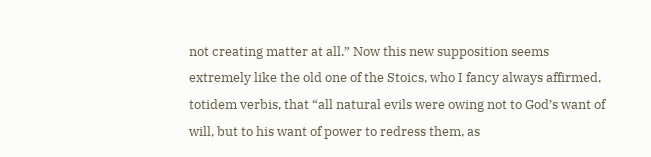not creating matter at all.” Now this new supposition seems extremely like the old one of the Stoics, who I fancy always affirmed, totidem verbis, that “all natural evils were owing not to God’s want of will, but to his want of power to redress them, as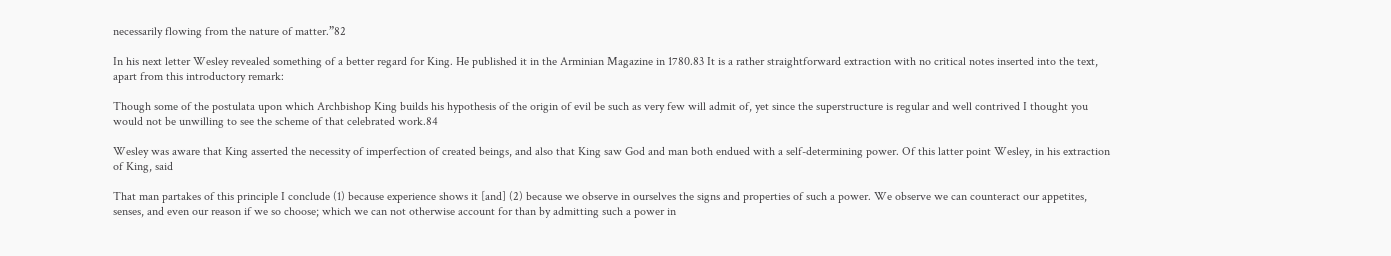necessarily flowing from the nature of matter.”82

In his next letter Wesley revealed something of a better regard for King. He published it in the Arminian Magazine in 1780.83 It is a rather straightforward extraction with no critical notes inserted into the text, apart from this introductory remark:

Though some of the postulata upon which Archbishop King builds his hypothesis of the origin of evil be such as very few will admit of, yet since the superstructure is regular and well contrived I thought you would not be unwilling to see the scheme of that celebrated work.84

Wesley was aware that King asserted the necessity of imperfection of created beings, and also that King saw God and man both endued with a self-determining power. Of this latter point Wesley, in his extraction of King, said

That man partakes of this principle I conclude (1) because experience shows it [and] (2) because we observe in ourselves the signs and properties of such a power. We observe we can counteract our appetites, senses, and even our reason if we so choose; which we can not otherwise account for than by admitting such a power in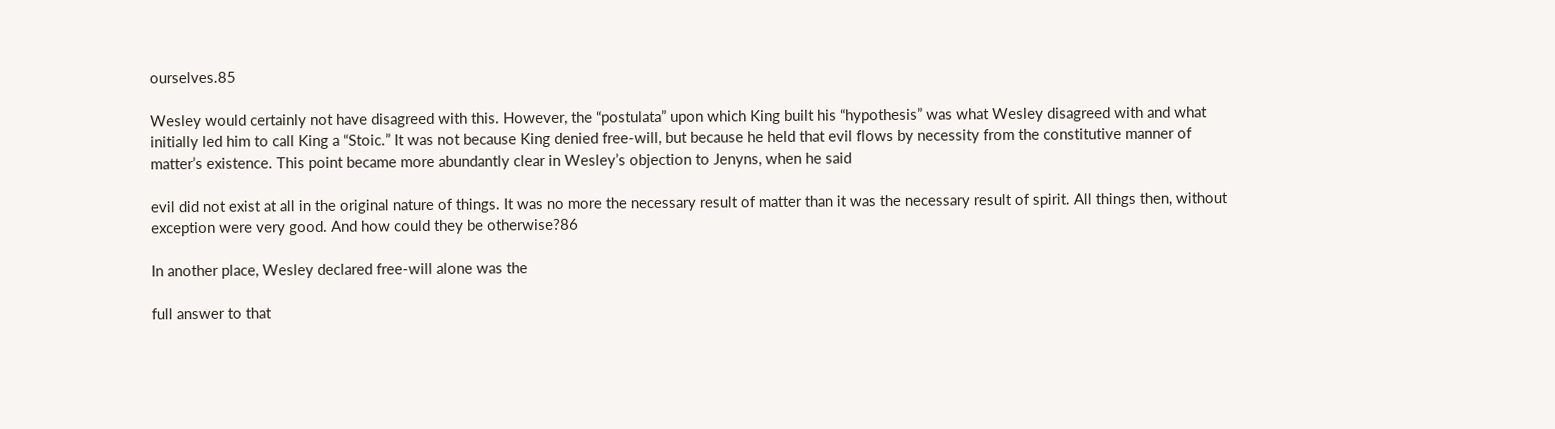ourselves.85

Wesley would certainly not have disagreed with this. However, the “postulata” upon which King built his “hypothesis” was what Wesley disagreed with and what initially led him to call King a “Stoic.” It was not because King denied free-will, but because he held that evil flows by necessity from the constitutive manner of matter’s existence. This point became more abundantly clear in Wesley’s objection to Jenyns, when he said

evil did not exist at all in the original nature of things. It was no more the necessary result of matter than it was the necessary result of spirit. All things then, without exception were very good. And how could they be otherwise?86

In another place, Wesley declared free-will alone was the

full answer to that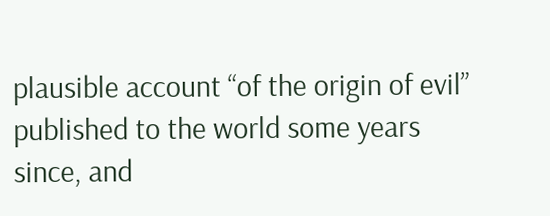plausible account “of the origin of evil” published to the world some years since, and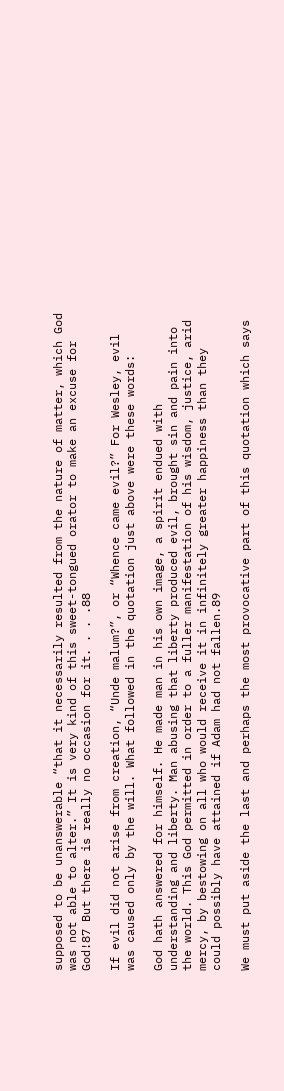supposed to be unanswerable “that it necessarily resulted from the nature of matter, which God was not able to alter.” It is very kind of this sweet-tongued orator to make an excuse for God!87 But there is really no occasion for it. . . .88

If evil did not arise from creation, “Unde malum?”, or “Whence came evil?” For Wesley, evil was caused only by the will. What followed in the quotation just above were these words:

God hath answered for himself. He made man in his own image, a spirit endued with understanding and liberty. Man abusing that liberty produced evil, brought sin and pain into the world. This God permitted in order to a fuller manifestation of his wisdom, justice, arid mercy, by bestowing on all who would receive it in infinitely greater happiness than they could possibly have attained if Adam had not fallen.89

We must put aside the last and perhaps the most provocative part of this quotation which says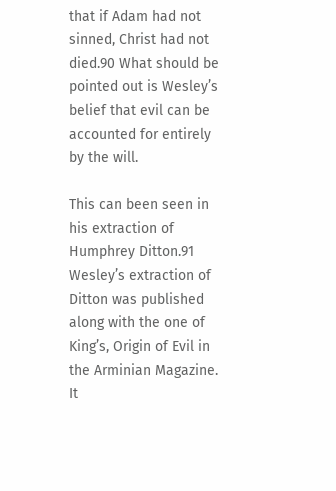that if Adam had not sinned, Christ had not died.90 What should be pointed out is Wesley’s belief that evil can be accounted for entirely by the will.

This can been seen in his extraction of Humphrey Ditton.91 Wesley’s extraction of Ditton was published along with the one of King’s, Origin of Evil in the Arminian Magazine. It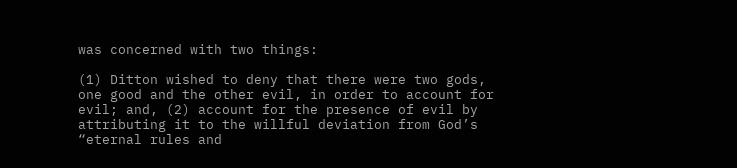was concerned with two things:

(1) Ditton wished to deny that there were two gods, one good and the other evil, in order to account for evil; and, (2) account for the presence of evil by attributing it to the willful deviation from God’s “eternal rules and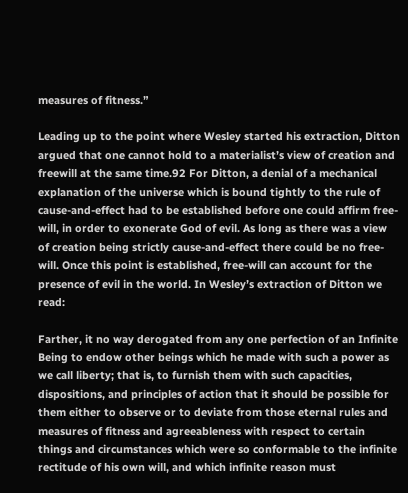measures of fitness.”

Leading up to the point where Wesley started his extraction, Ditton argued that one cannot hold to a materialist’s view of creation and freewill at the same time.92 For Ditton, a denial of a mechanical explanation of the universe which is bound tightly to the rule of cause-and-effect had to be established before one could affirm free-will, in order to exonerate God of evil. As long as there was a view of creation being strictly cause-and-effect there could be no free-will. Once this point is established, free-will can account for the presence of evil in the world. In Wesley’s extraction of Ditton we read:

Farther, it no way derogated from any one perfection of an Infinite Being to endow other beings which he made with such a power as we call liberty; that is, to furnish them with such capacities, dispositions, and principles of action that it should be possible for them either to observe or to deviate from those eternal rules and measures of fitness and agreeableness with respect to certain things and circumstances which were so conformable to the infinite rectitude of his own will, and which infinite reason must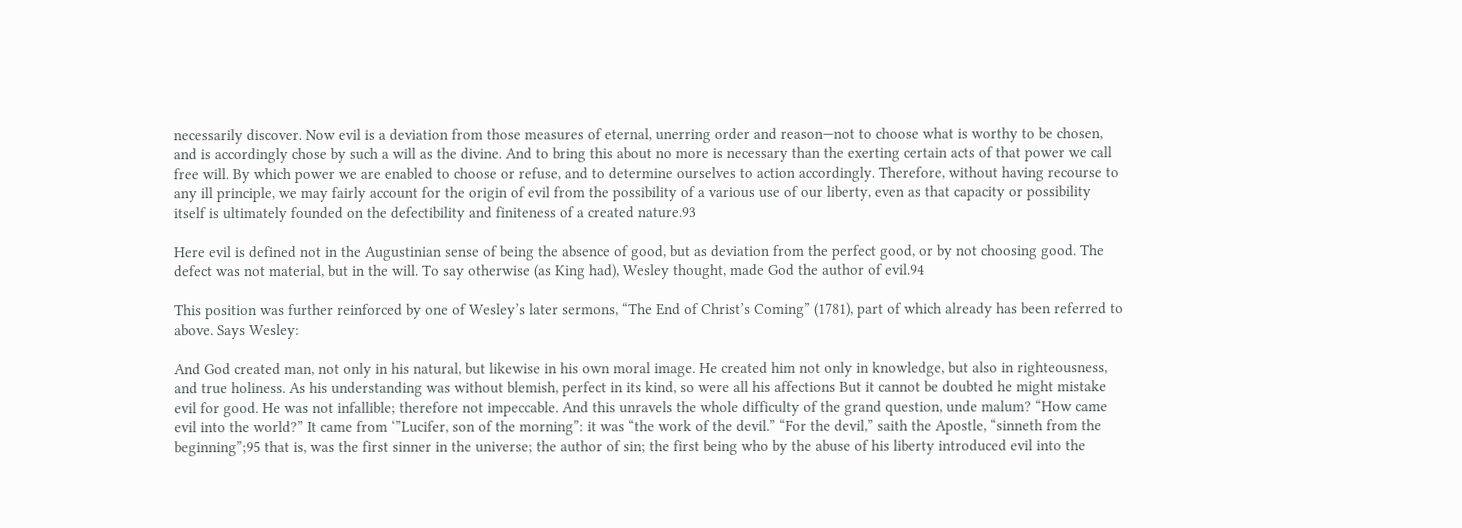necessarily discover. Now evil is a deviation from those measures of eternal, unerring order and reason—not to choose what is worthy to be chosen, and is accordingly chose by such a will as the divine. And to bring this about no more is necessary than the exerting certain acts of that power we call free will. By which power we are enabled to choose or refuse, and to determine ourselves to action accordingly. Therefore, without having recourse to any ill principle, we may fairly account for the origin of evil from the possibility of a various use of our liberty, even as that capacity or possibility itself is ultimately founded on the defectibility and finiteness of a created nature.93

Here evil is defined not in the Augustinian sense of being the absence of good, but as deviation from the perfect good, or by not choosing good. The defect was not material, but in the will. To say otherwise (as King had), Wesley thought, made God the author of evil.94

This position was further reinforced by one of Wesley’s later sermons, “The End of Christ’s Coming” (1781), part of which already has been referred to above. Says Wesley:

And God created man, not only in his natural, but likewise in his own moral image. He created him not only in knowledge, but also in righteousness, and true holiness. As his understanding was without blemish, perfect in its kind, so were all his affections But it cannot be doubted he might mistake evil for good. He was not infallible; therefore not impeccable. And this unravels the whole difficulty of the grand question, unde malum? “How came evil into the world?” It came from ‘”Lucifer, son of the morning”: it was “the work of the devil.” “For the devil,” saith the Apostle, “sinneth from the beginning”;95 that is, was the first sinner in the universe; the author of sin; the first being who by the abuse of his liberty introduced evil into the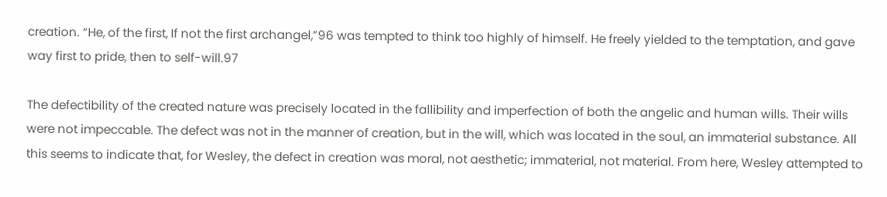creation. “He, of the first, If not the first archangel,”96 was tempted to think too highly of himself. He freely yielded to the temptation, and gave way first to pride, then to self-will.97

The defectibility of the created nature was precisely located in the fallibility and imperfection of both the angelic and human wills. Their wills were not impeccable. The defect was not in the manner of creation, but in the will, which was located in the soul, an immaterial substance. All this seems to indicate that, for Wesley, the defect in creation was moral, not aesthetic; immaterial, not material. From here, Wesley attempted to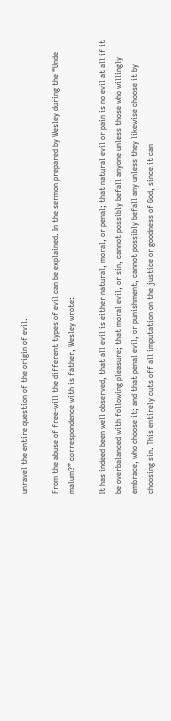unravel the entire question of the origin of evil.

From the abuse of free-will the different types of evil can be explained. In the sermon prepared by Wesley during the “Unde malum?” correspondence with is father, Wesley wrote:

It has indeed been well observed, that all evil is either natural, moral, or penal; that natural evil or pain is no evil at all if it be overbalanced with following pleasure; that moral evil, or sin, cannot possibly befall anyone unless those who willingly embrace, who choose it; and that penal evil, or punishment, cannot possibly befall any unless they likewise choose it by choosing sin. This entirely cuts off all imputation on the justice or goodness of God, since it can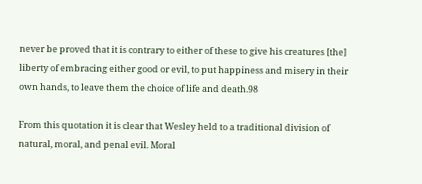never be proved that it is contrary to either of these to give his creatures [the] liberty of embracing either good or evil, to put happiness and misery in their own hands, to leave them the choice of life and death.98

From this quotation it is clear that Wesley held to a traditional division of natural, moral, and penal evil. Moral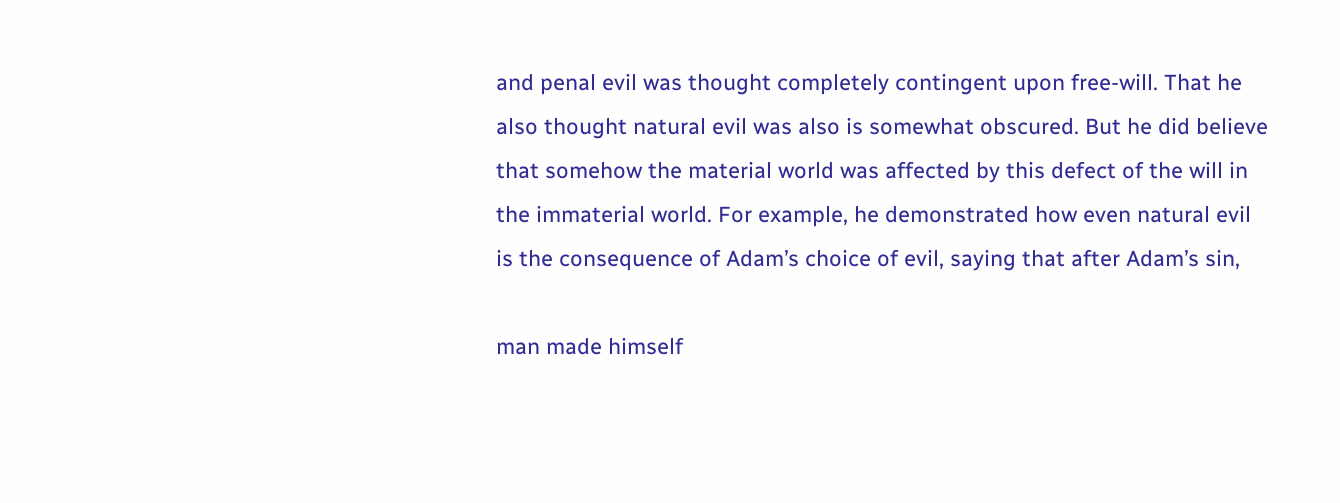and penal evil was thought completely contingent upon free-will. That he also thought natural evil was also is somewhat obscured. But he did believe that somehow the material world was affected by this defect of the will in the immaterial world. For example, he demonstrated how even natural evil is the consequence of Adam’s choice of evil, saying that after Adam’s sin,

man made himself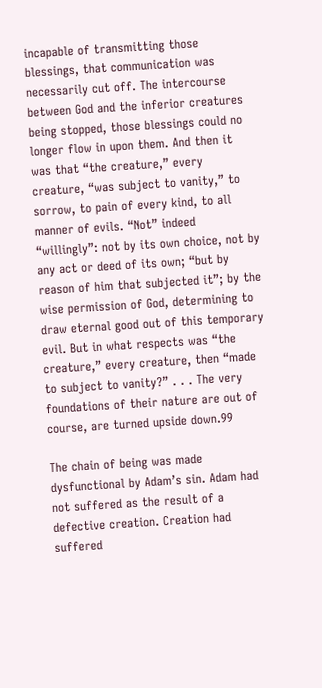incapable of transmitting those blessings, that communication was necessarily cut off. The intercourse between God and the inferior creatures being stopped, those blessings could no longer flow in upon them. And then it was that “the creature,” every creature, “was subject to vanity,” to sorrow, to pain of every kind, to all manner of evils. “Not” indeed “willingly”: not by its own choice, not by any act or deed of its own; “but by reason of him that subjected it”; by the wise permission of God, determining to draw eternal good out of this temporary evil. But in what respects was “the creature,” every creature, then “made to subject to vanity?” . . . The very foundations of their nature are out of course, are turned upside down.99

The chain of being was made dysfunctional by Adam’s sin. Adam had not suffered as the result of a defective creation. Creation had suffered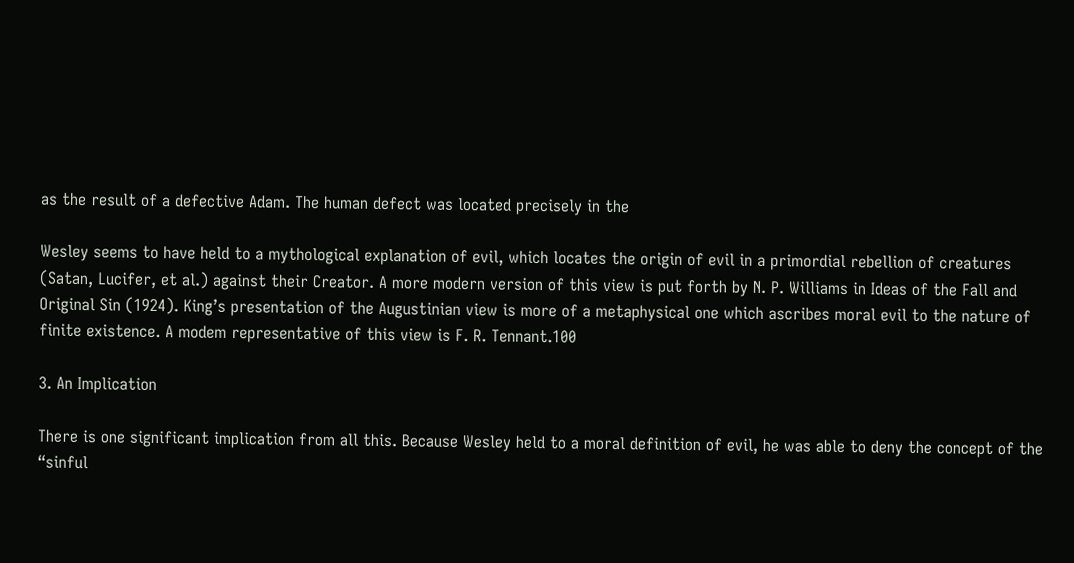as the result of a defective Adam. The human defect was located precisely in the

Wesley seems to have held to a mythological explanation of evil, which locates the origin of evil in a primordial rebellion of creatures (Satan, Lucifer, et al.) against their Creator. A more modern version of this view is put forth by N. P. Williams in Ideas of the Fall and Original Sin (1924). King’s presentation of the Augustinian view is more of a metaphysical one which ascribes moral evil to the nature of finite existence. A modem representative of this view is F. R. Tennant.100

3. An Implication

There is one significant implication from all this. Because Wesley held to a moral definition of evil, he was able to deny the concept of the “sinful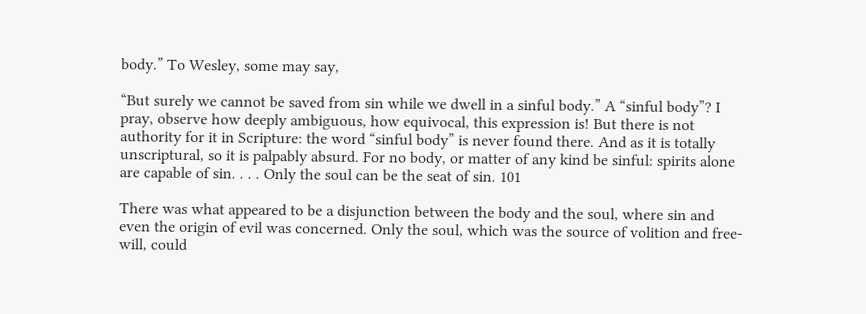body.” To Wesley, some may say,

“But surely we cannot be saved from sin while we dwell in a sinful body.” A “sinful body”? I pray, observe how deeply ambiguous, how equivocal, this expression is! But there is not authority for it in Scripture: the word “sinful body” is never found there. And as it is totally unscriptural, so it is palpably absurd. For no body, or matter of any kind be sinful: spirits alone are capable of sin. . . . Only the soul can be the seat of sin. 101

There was what appeared to be a disjunction between the body and the soul, where sin and even the origin of evil was concerned. Only the soul, which was the source of volition and free-will, could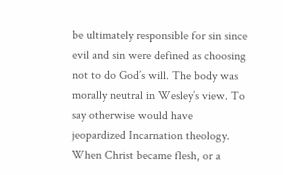be ultimately responsible for sin since evil and sin were defined as choosing not to do God’s will. The body was morally neutral in Wesley’s view. To say otherwise would have jeopardized Incarnation theology. When Christ became flesh, or a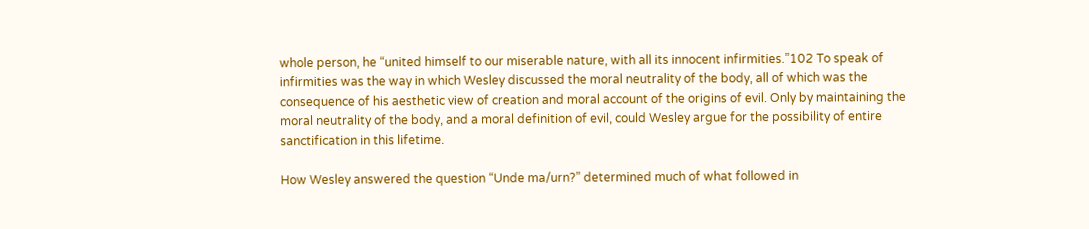whole person, he “united himself to our miserable nature, with all its innocent infirmities.”102 To speak of infirmities was the way in which Wesley discussed the moral neutrality of the body, all of which was the consequence of his aesthetic view of creation and moral account of the origins of evil. Only by maintaining the moral neutrality of the body, and a moral definition of evil, could Wesley argue for the possibility of entire sanctification in this lifetime.

How Wesley answered the question “Unde ma/urn?” determined much of what followed in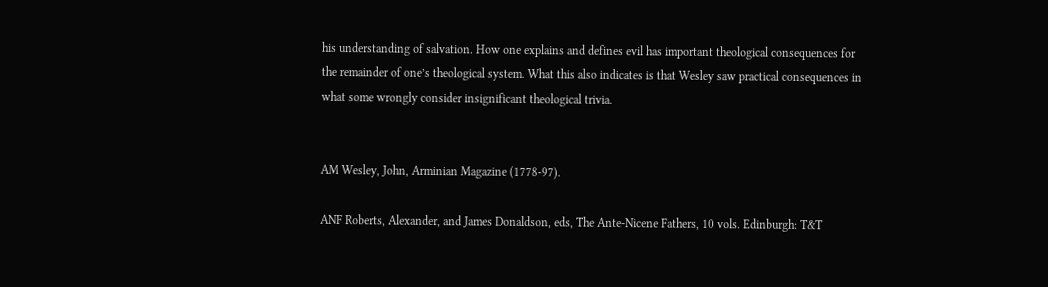his understanding of salvation. How one explains and defines evil has important theological consequences for the remainder of one’s theological system. What this also indicates is that Wesley saw practical consequences in what some wrongly consider insignificant theological trivia.


AM Wesley, John, Arminian Magazine (1778-97).

ANF Roberts, Alexander, and James Donaldson, eds, The Ante-Nicene Fathers, 10 vols. Edinburgh: T&T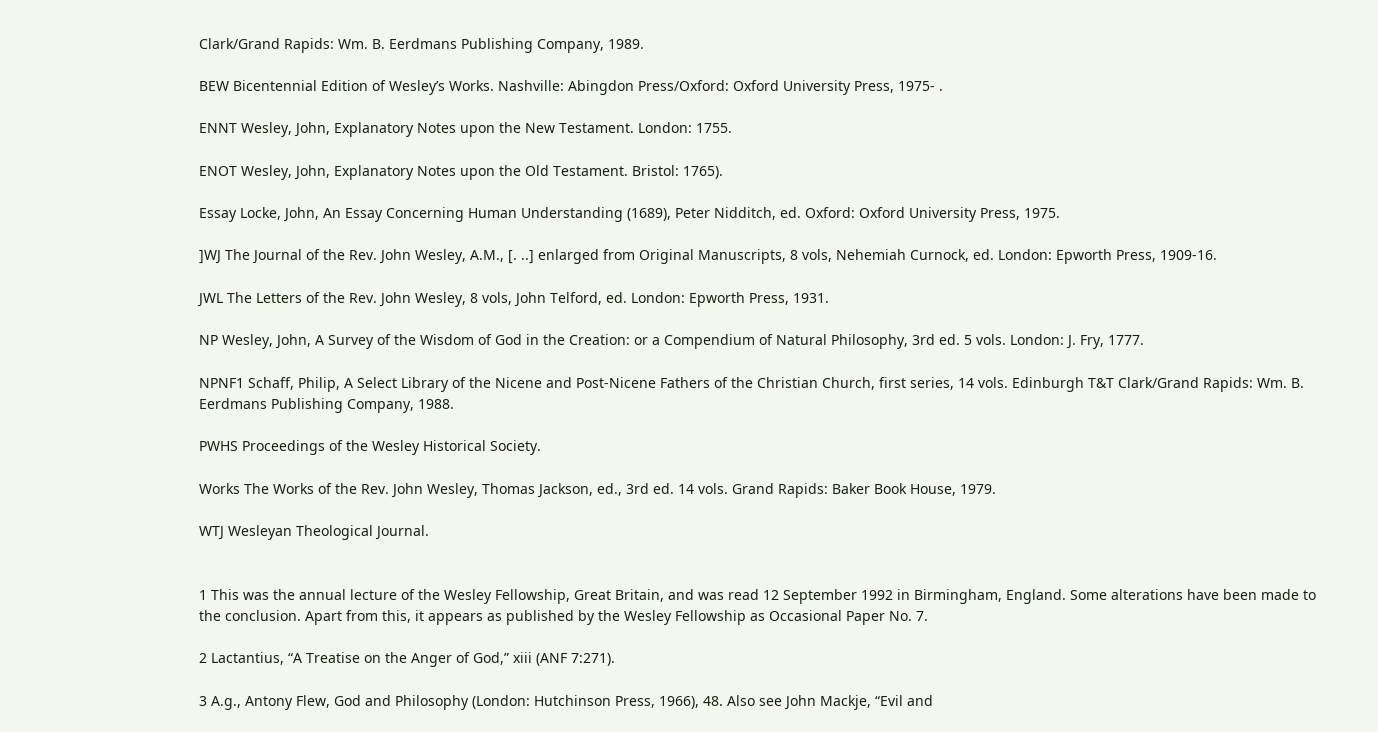Clark/Grand Rapids: Wm. B. Eerdmans Publishing Company, 1989.

BEW Bicentennial Edition of Wesley’s Works. Nashville: Abingdon Press/Oxford: Oxford University Press, 1975- .

ENNT Wesley, John, Explanatory Notes upon the New Testament. London: 1755.

ENOT Wesley, John, Explanatory Notes upon the Old Testament. Bristol: 1765).

Essay Locke, John, An Essay Concerning Human Understanding (1689), Peter Nidditch, ed. Oxford: Oxford University Press, 1975.

]WJ The Journal of the Rev. John Wesley, A.M., [. ..] enlarged from Original Manuscripts, 8 vols, Nehemiah Curnock, ed. London: Epworth Press, 1909-16.

JWL The Letters of the Rev. John Wesley, 8 vols, John Telford, ed. London: Epworth Press, 1931.

NP Wesley, John, A Survey of the Wisdom of God in the Creation: or a Compendium of Natural Philosophy, 3rd ed. 5 vols. London: J. Fry, 1777.

NPNF1 Schaff, Philip, A Select Library of the Nicene and Post-Nicene Fathers of the Christian Church, first series, 14 vols. Edinburgh T&T Clark/Grand Rapids: Wm. B. Eerdmans Publishing Company, 1988.

PWHS Proceedings of the Wesley Historical Society.

Works The Works of the Rev. John Wesley, Thomas Jackson, ed., 3rd ed. 14 vols. Grand Rapids: Baker Book House, 1979.

WTJ Wesleyan Theological Journal.


1 This was the annual lecture of the Wesley Fellowship, Great Britain, and was read 12 September 1992 in Birmingham, England. Some alterations have been made to the conclusion. Apart from this, it appears as published by the Wesley Fellowship as Occasional Paper No. 7.

2 Lactantius, “A Treatise on the Anger of God,” xiii (ANF 7:271).

3 A.g., Antony Flew, God and Philosophy (London: Hutchinson Press, 1966), 48. Also see John Mackje, “Evil and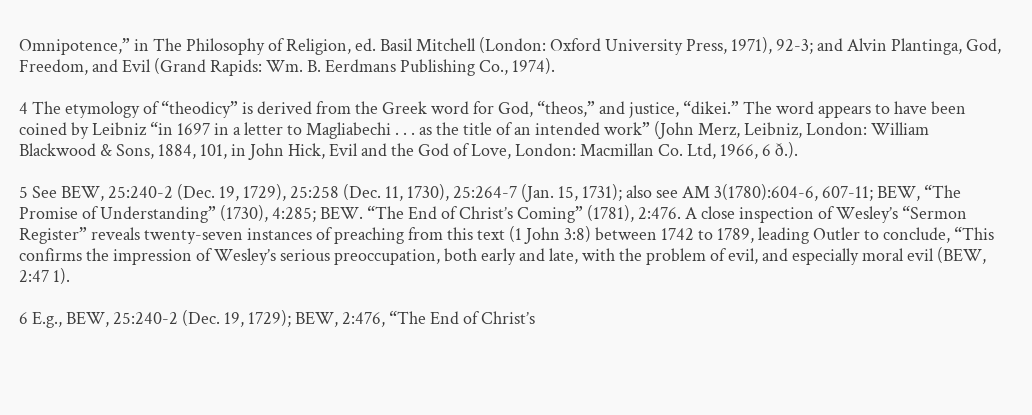Omnipotence,” in The Philosophy of Religion, ed. Basil Mitchell (London: Oxford University Press, 1971), 92-3; and Alvin Plantinga, God, Freedom, and Evil (Grand Rapids: Wm. B. Eerdmans Publishing Co., 1974).

4 The etymology of “theodicy” is derived from the Greek word for God, “theos,” and justice, “dikei.” The word appears to have been coined by Leibniz “in 1697 in a letter to Magliabechi . . . as the title of an intended work” (John Merz, Leibniz, London: William Blackwood & Sons, 1884, 101, in John Hick, Evil and the God of Love, London: Macmillan Co. Ltd, 1966, 6 ð.).

5 See BEW, 25:240-2 (Dec. 19, 1729), 25:258 (Dec. 11, 1730), 25:264-7 (Jan. 15, 1731); also see AM 3(1780):604-6, 607-11; BEW, “The Promise of Understanding” (1730), 4:285; BEW. “The End of Christ’s Coming” (1781), 2:476. A close inspection of Wesley’s “Sermon Register” reveals twenty-seven instances of preaching from this text (1 John 3:8) between 1742 to 1789, leading Outler to conclude, “This confirms the impression of Wesley’s serious preoccupation, both early and late, with the problem of evil, and especially moral evil (BEW, 2:47 1).

6 E.g., BEW, 25:240-2 (Dec. 19, 1729); BEW, 2:476, “The End of Christ’s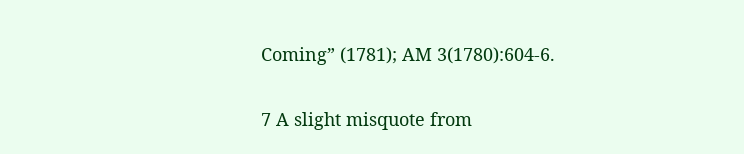Coming” (1781); AM 3(1780):604-6.

7 A slight misquote from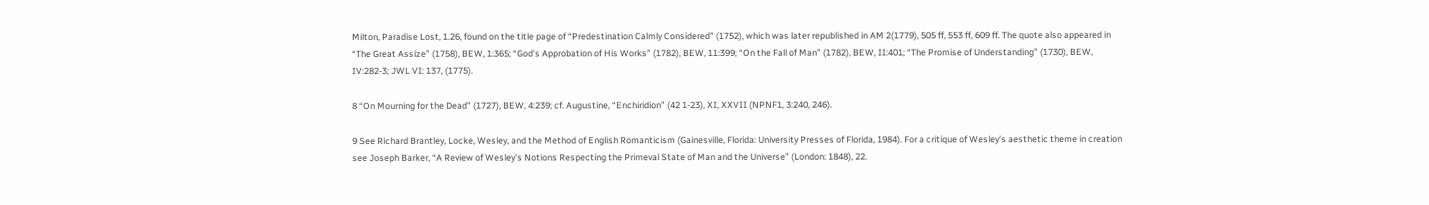Milton, Paradise Lost, 1.26, found on the title page of “Predestination Calmly Considered” (1752), which was later republished in AM 2(1779), 505 ff, 553 ff, 609 ff. The quote also appeared in “The Great Assize” (1758), BEW, 1:365; “God’s Approbation of His Works” (1782), BEW, 11:399; “On the Fall of Man” (1782), BEW, II:401; “The Promise of Understanding” (1730), BEW, IV:282-3; JWL VI: 137, (1775).

8 “On Mourning for the Dead” (1727), BEW, 4:239; cf. Augustine, “Enchiridion” (42 1-23), XI, XXVII (NPNF1, 3:240, 246).

9 See Richard Brantley, Locke, Wesley, and the Method of English Romanticism (Gainesville, Florida: University Presses of Florida, 1984). For a critique of Wesley’s aesthetic theme in creation see Joseph Barker, “A Review of Wesley’s Notions Respecting the Primeval State of Man and the Universe” (London: 1848), 22.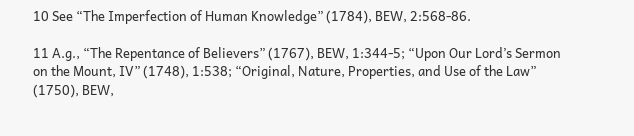10 See “The Imperfection of Human Knowledge” (1784), BEW, 2:568-86.

11 A.g., “The Repentance of Believers” (1767), BEW, 1:344-5; “Upon Our Lord’s Sermon on the Mount, IV” (1748), 1:538; “Original, Nature, Properties, and Use of the Law” (1750), BEW,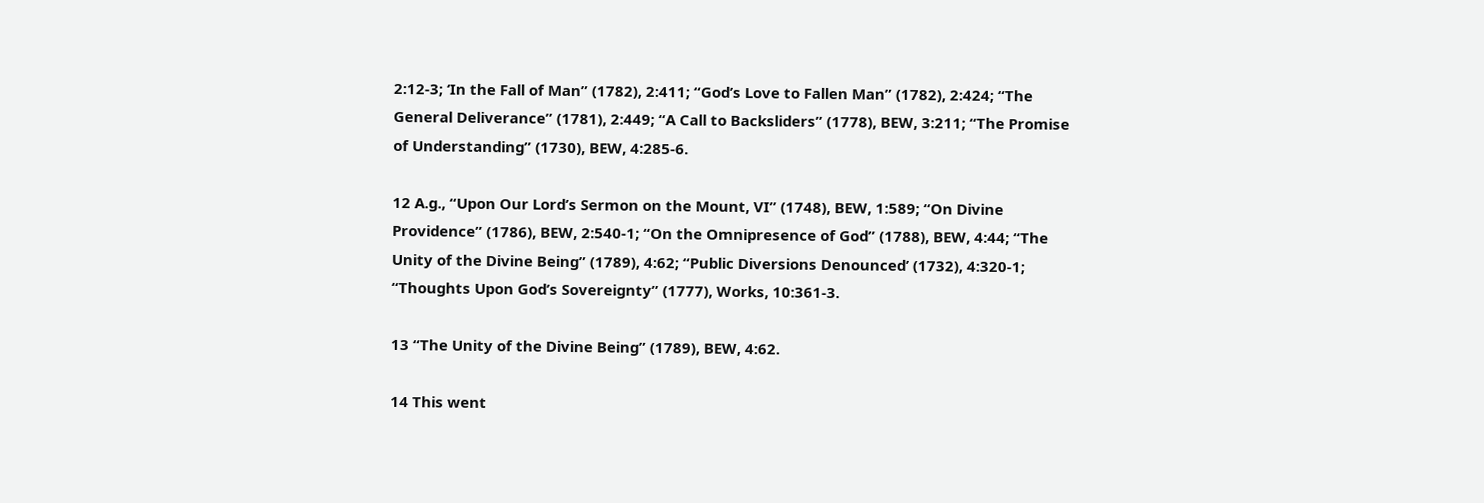2:12-3; ‘In the Fall of Man” (1782), 2:411; “God’s Love to Fallen Man” (1782), 2:424; “The General Deliverance” (1781), 2:449; “A Call to Backsliders” (1778), BEW, 3:211; “The Promise of Understanding” (1730), BEW, 4:285-6.

12 A.g., “Upon Our Lord’s Sermon on the Mount, VI” (1748), BEW, 1:589; “On Divine Providence” (1786), BEW, 2:540-1; “On the Omnipresence of God” (1788), BEW, 4:44; “The Unity of the Divine Being” (1789), 4:62; “Public Diversions Denounced’ (1732), 4:320-1; “Thoughts Upon God’s Sovereignty” (1777), Works, 10:361-3.

13 “The Unity of the Divine Being” (1789), BEW, 4:62.

14 This went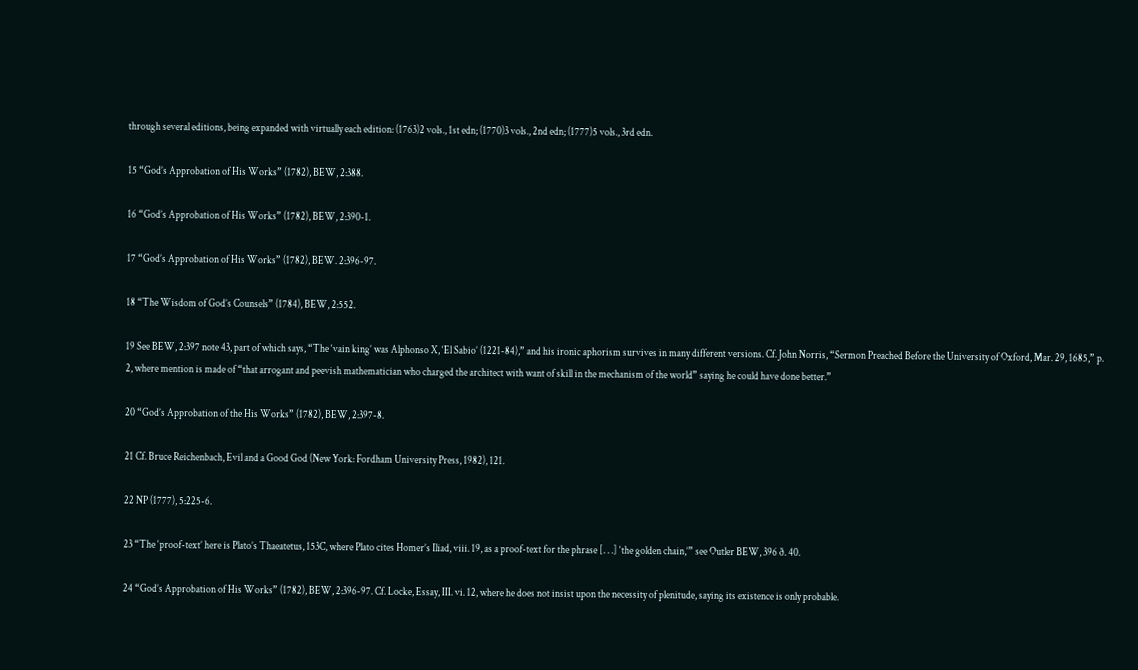through several editions, being expanded with virtually each edition: (1763)2 vols., 1st edn; (1770)3 vols., 2nd edn; (1777)5 vols., 3rd edn.

15 “God’s Approbation of His Works” (1782), BEW, 2:388.

16 “God’s Approbation of His Works” (1782), BEW, 2:390-1.

17 “God’s Approbation of His Works” (1782), BEW. 2:396-97.

18 “The Wisdom of God’s Counsels” (1784), BEW, 2:552.

19 See BEW, 2:397 note 43, part of which says, “The ‘vain king’ was Alphonso X, ‘El Sabio’ (1221-84),” and his ironic aphorism survives in many different versions. Cf. John Norris, “Sermon Preached Before the University of Oxford, Mar. 29, 1685,” p. 2, where mention is made of “that arrogant and peevish mathematician who charged the architect with want of skill in the mechanism of the world” saying he could have done better.”

20 “God’s Approbation of the His Works” (1782), BEW, 2:397-8.

21 Cf. Bruce Reichenbach, Evil and a Good God (New York: Fordham University Press, 1982), 121.

22 NP (1777), 5:225-6.

23 “The ‘proof-text’ here is Plato’s Thaeatetus, 153C, where Plato cites Homer’s Iliad, viii. 19, as a proof-text for the phrase [. . .] ‘the golden chain,’” see Outler BEW, 396 ð. 40.

24 “God’s Approbation of His Works” (1782), BEW, 2:396-97. Cf. Locke, Essay, III. vi. 12, where he does not insist upon the necessity of plenitude, saying its existence is only probable.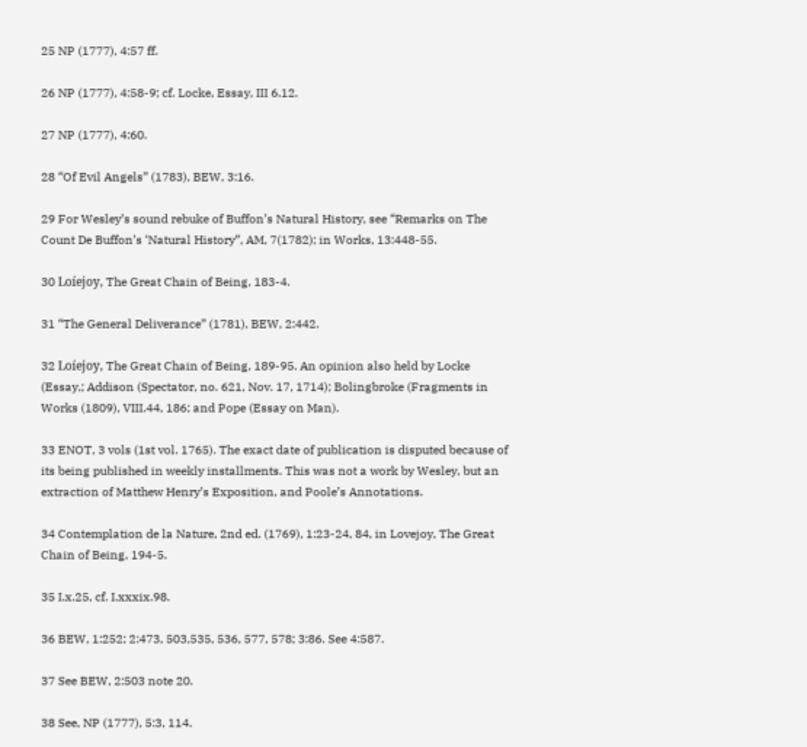25 NP (1777), 4:57 ff.

26 NP (1777), 4:58-9; cf. Locke, Essay, III 6.12.

27 NP (1777), 4:60.

28 “Of Evil Angels” (1783), BEW, 3:16.

29 For Wesley’s sound rebuke of Buffon’s Natural History, see “Remarks on The Count De Buffon’s ‘Natural History”, AM, 7(1782); in Works, 13:448-55.

30 Loíejoy, The Great Chain of Being, 183-4.

31 “The General Deliverance” (1781), BEW, 2:442.

32 Loíejoy, The Great Chain of Being, 189-95. An opinion also held by Locke (Essay,; Addison (Spectator, no. 621, Nov. 17, 1714); Bolingbroke (Fragments in Works (1809), VIII.44, 186; and Pope (Essay on Man).

33 ENOT, 3 vols (1st vol. 1765). The exact date of publication is disputed because of its being published in weekly installments. This was not a work by Wesley, but an extraction of Matthew Henry’s Exposition, and Poole’s Annotations.

34 Contemplation de la Nature, 2nd ed. (1769), 1:23-24, 84, in Lovejoy, The Great Chain of Being, 194-5.

35 I.x.25, cf. I.xxxix.98.

36 BEW, 1:252; 2:473, 503,535, 536, 577, 578; 3:86. See 4:587.

37 See BEW, 2:503 note 20.

38 See, NP (1777), 5:3, 114.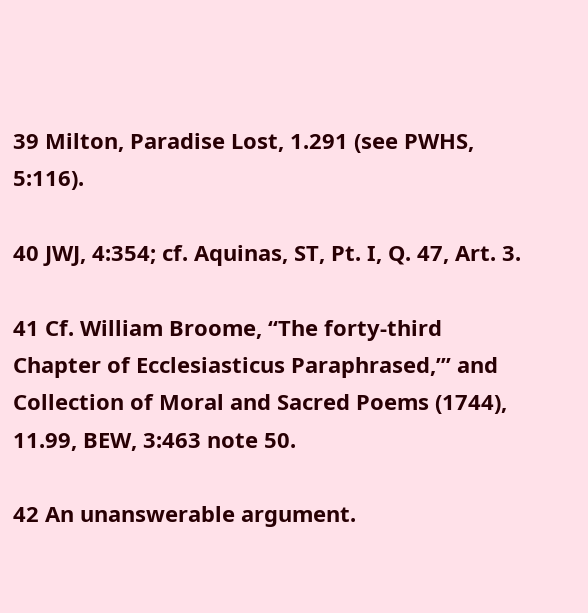39 Milton, Paradise Lost, 1.291 (see PWHS, 5:116).

40 JWJ, 4:354; cf. Aquinas, ST, Pt. I, Q. 47, Art. 3.

41 Cf. William Broome, “The forty-third Chapter of Ecclesiasticus Paraphrased,’” and Collection of Moral and Sacred Poems (1744), 11.99, BEW, 3:463 note 50.

42 An unanswerable argument.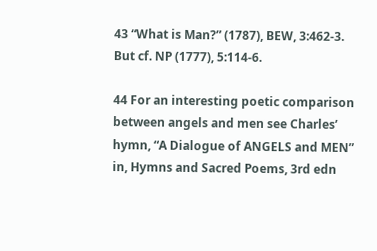43 “What is Man?” (1787), BEW, 3:462-3. But cf. NP (1777), 5:114-6.

44 For an interesting poetic comparison between angels and men see Charles’ hymn, “A Dialogue of ANGELS and MEN” in, Hymns and Sacred Poems, 3rd edn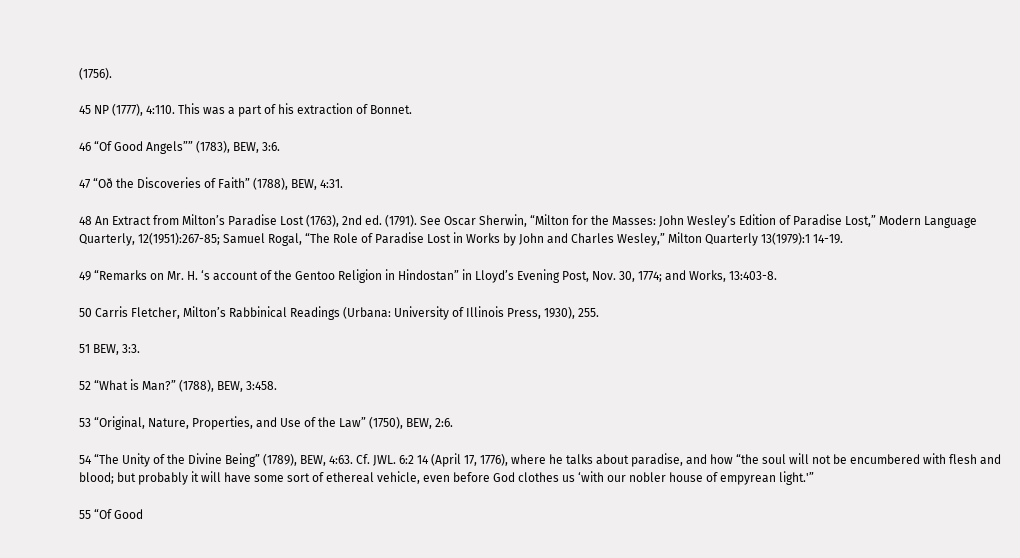(1756).

45 NP (1777), 4:110. This was a part of his extraction of Bonnet.

46 “Of Good Angels”” (1783), BEW, 3:6.

47 “Oð the Discoveries of Faith” (1788), BEW, 4:31.

48 An Extract from Milton’s Paradise Lost (1763), 2nd ed. (1791). See Oscar Sherwin, “Milton for the Masses: John Wesley’s Edition of Paradise Lost,” Modern Language Quarterly, 12(1951):267-85; Samuel Rogal, “The Role of Paradise Lost in Works by John and Charles Wesley,” Milton Quarterly 13(1979):1 14-19.

49 “Remarks on Mr. H. ‘s account of the Gentoo Religion in Hindostan” in Lloyd’s Evening Post, Nov. 30, 1774; and Works, 13:403-8.

50 Carris Fletcher, Milton’s Rabbinical Readings (Urbana: University of Illinois Press, 1930), 255.

51 BEW, 3:3.

52 “What is Man?” (1788), BEW, 3:458.

53 “Original, Nature, Properties, and Use of the Law” (1750), BEW, 2:6.

54 “The Unity of the Divine Being” (1789), BEW, 4:63. Cf. JWL. 6:2 14 (April 17, 1776), where he talks about paradise, and how “the soul will not be encumbered with flesh and blood; but probably it will have some sort of ethereal vehicle, even before God clothes us ‘with our nobler house of empyrean light.'”

55 “Of Good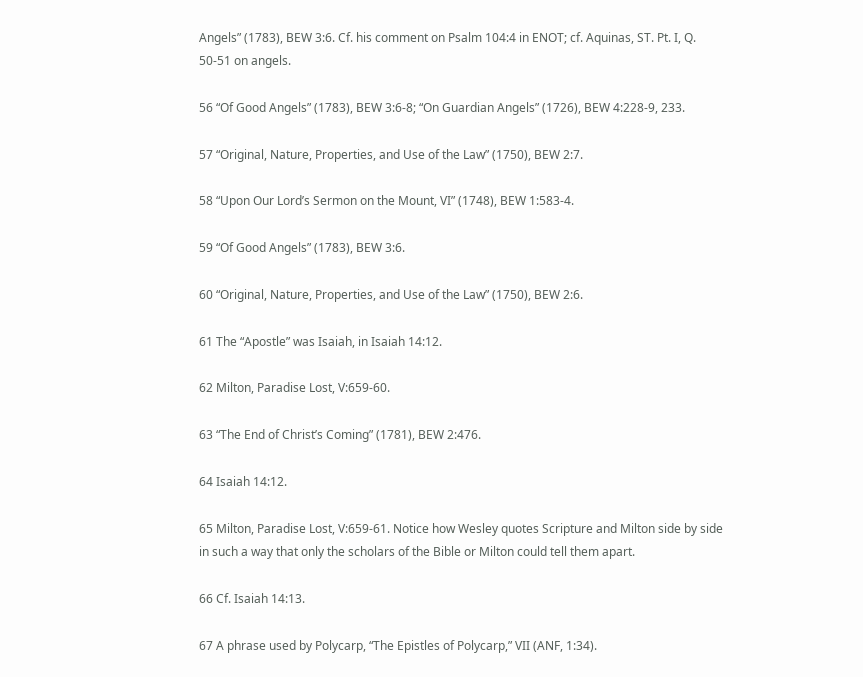Angels” (1783), BEW 3:6. Cf. his comment on Psalm 104:4 in ENOT; cf. Aquinas, ST. Pt. I, Q. 50-51 on angels.

56 “Of Good Angels” (1783), BEW 3:6-8; “On Guardian Angels” (1726), BEW 4:228-9, 233.

57 “Original, Nature, Properties, and Use of the Law” (1750), BEW 2:7.

58 “Upon Our Lord’s Sermon on the Mount, VI” (1748), BEW 1:583-4.

59 “Of Good Angels” (1783), BEW 3:6.

60 “Original, Nature, Properties, and Use of the Law” (1750), BEW 2:6.

61 The “Apostle” was Isaiah, in Isaiah 14:12.

62 Milton, Paradise Lost, V:659-60.

63 “The End of Christ’s Coming” (1781), BEW 2:476.

64 Isaiah 14:12.

65 Milton, Paradise Lost, V:659-61. Notice how Wesley quotes Scripture and Milton side by side in such a way that only the scholars of the Bible or Milton could tell them apart.

66 Cf. Isaiah 14:13.

67 A phrase used by Polycarp, “The Epistles of Polycarp,” VII (ANF, 1:34).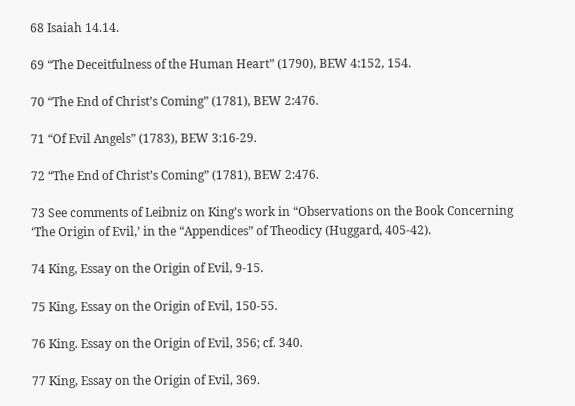68 Isaiah 14.14.

69 “The Deceitfulness of the Human Heart” (1790), BEW 4:152, 154.

70 “The End of Christ’s Coming” (1781), BEW 2:476.

71 “Of Evil Angels” (1783), BEW 3:16-29.

72 “The End of Christ’s Coming” (1781), BEW 2:476.

73 See comments of Leibniz on King’s work in “Observations on the Book Concerning ‘The Origin of Evil,’ in the “Appendices” of Theodicy (Huggard, 405-42).

74 King, Essay on the Origin of Evil, 9-15.

75 King, Essay on the Origin of Evil, 150-55.

76 King. Essay on the Origin of Evil, 356; cf. 340.

77 King, Essay on the Origin of Evil, 369.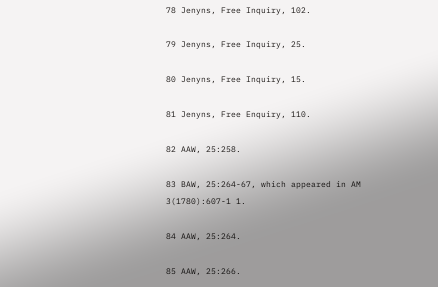78 Jenyns, Free Inquiry, 102.

79 Jenyns, Free Inquiry, 25.

80 Jenyns, Free Inquiry, 15.

81 Jenyns, Free Enquiry, 110.

82 AAW, 25:258.

83 BAW, 25:264-67, which appeared in AM 3(1780):607-1 1.

84 AAW, 25:264.

85 AAW, 25:266.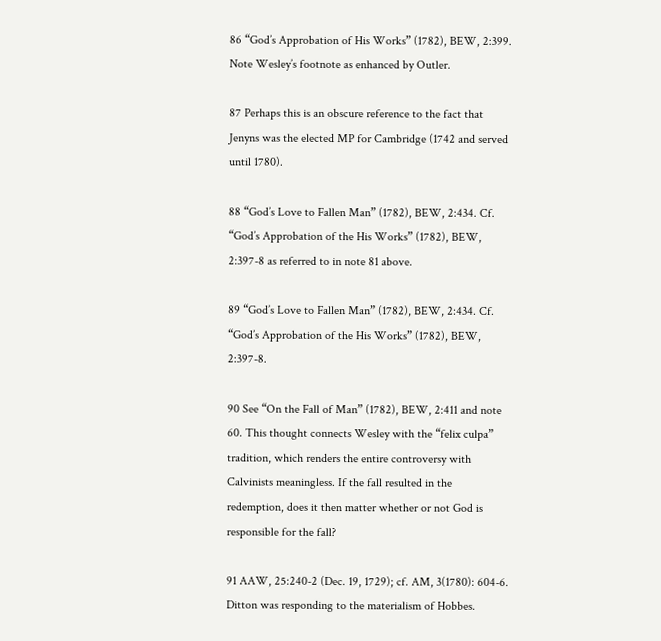86 “God’s Approbation of His Works” (1782), BEW, 2:399. Note Wesley’s footnote as enhanced by Outler.

87 Perhaps this is an obscure reference to the fact that Jenyns was the elected MP for Cambridge (1742 and served until 1780).

88 “God’s Love to Fallen Man” (1782), BEW, 2:434. Cf. “God’s Approbation of the His Works” (1782), BEW, 2:397-8 as referred to in note 81 above.

89 “God’s Love to Fallen Man” (1782), BEW, 2:434. Cf. “God’s Approbation of the His Works” (1782), BEW, 2:397-8.

90 See “On the Fall of Man” (1782), BEW, 2:411 and note 60. This thought connects Wesley with the “felix culpa” tradition, which renders the entire controversy with Calvinists meaningless. If the fall resulted in the redemption, does it then matter whether or not God is responsible for the fall?

91 AAW, 25:240-2 (Dec. 19, 1729); cf. AM, 3(1780): 604-6. Ditton was responding to the materialism of Hobbes.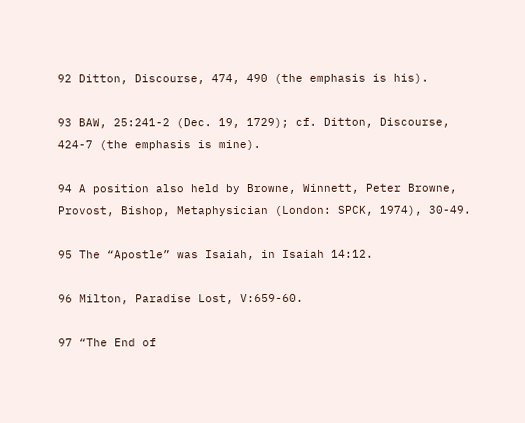92 Ditton, Discourse, 474, 490 (the emphasis is his).

93 BAW, 25:241-2 (Dec. 19, 1729); cf. Ditton, Discourse, 424-7 (the emphasis is mine).

94 A position also held by Browne, Winnett, Peter Browne, Provost, Bishop, Metaphysician (London: SPCK, 1974), 30-49.

95 The “Apostle” was Isaiah, in Isaiah 14:12.

96 Milton, Paradise Lost, V:659-60.

97 “The End of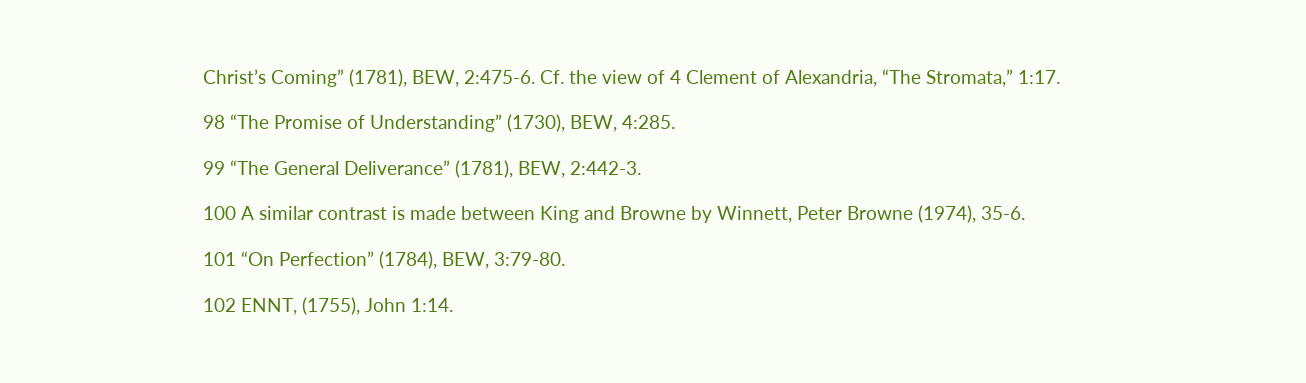Christ’s Coming” (1781), BEW, 2:475-6. Cf. the view of 4 Clement of Alexandria, “The Stromata,” 1:17.

98 “The Promise of Understanding” (1730), BEW, 4:285.

99 “The General Deliverance” (1781), BEW, 2:442-3.

100 A similar contrast is made between King and Browne by Winnett, Peter Browne (1974), 35-6.

101 “On Perfection” (1784), BEW, 3:79-80.

102 ENNT, (1755), John 1:14.